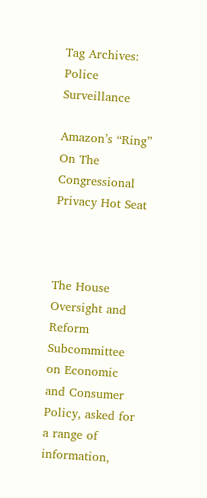Tag Archives: Police Surveillance

Amazon’s “Ring” On The Congressional Privacy Hot Seat



The House Oversight and Reform Subcommittee on Economic and Consumer Policy, asked for a range of information,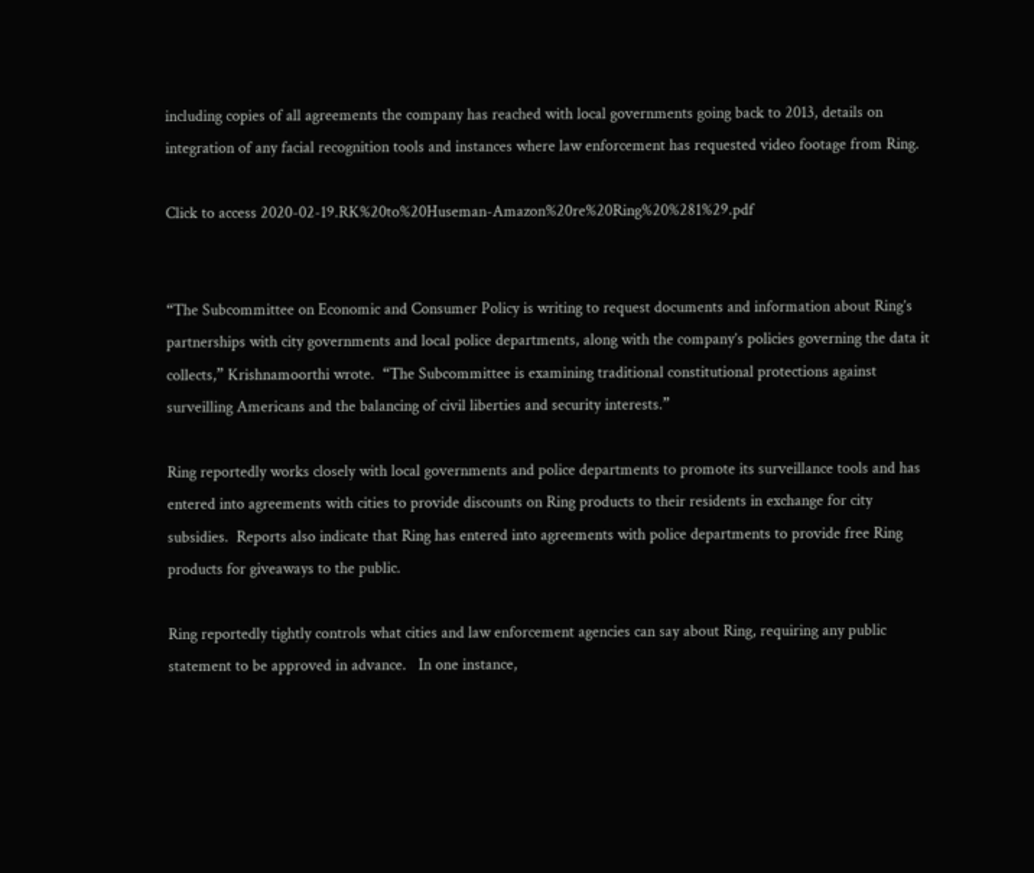including copies of all agreements the company has reached with local governments going back to 2013, details on integration of any facial recognition tools and instances where law enforcement has requested video footage from Ring.

Click to access 2020-02-19.RK%20to%20Huseman-Amazon%20re%20Ring%20%281%29.pdf


“The Subcommittee on Economic and Consumer Policy is writing to request documents and information about Ring’s partnerships with city governments and local police departments, along with the company’s policies governing the data it collects,” Krishnamoorthi wrote.  “The Subcommittee is examining traditional constitutional protections against surveilling Americans and the balancing of civil liberties and security interests.”

Ring reportedly works closely with local governments and police departments to promote its surveillance tools and has entered into agreements with cities to provide discounts on Ring products to their residents in exchange for city subsidies.  Reports also indicate that Ring has entered into agreements with police departments to provide free Ring products for giveaways to the public.

Ring reportedly tightly controls what cities and law enforcement agencies can say about Ring, requiring any public statement to be approved in advance.   In one instance,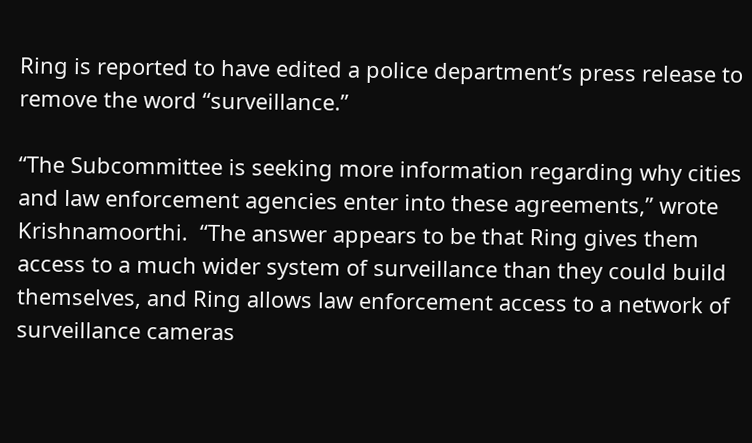Ring is reported to have edited a police department’s press release to remove the word “surveillance.”

“The Subcommittee is seeking more information regarding why cities and law enforcement agencies enter into these agreements,” wrote Krishnamoorthi.  “The answer appears to be that Ring gives them access to a much wider system of surveillance than they could build themselves, and Ring allows law enforcement access to a network of surveillance cameras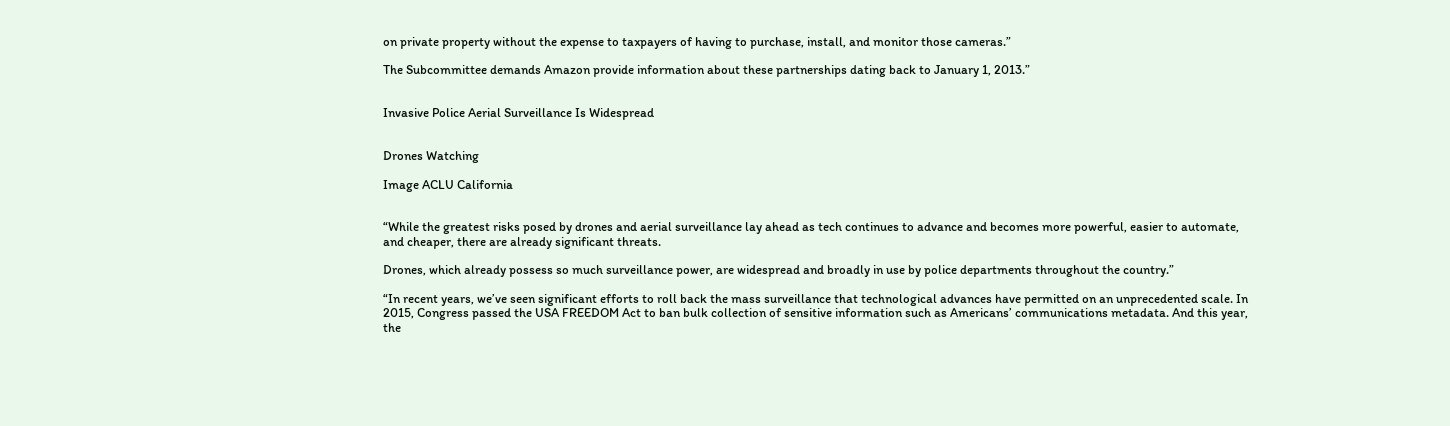on private property without the expense to taxpayers of having to purchase, install, and monitor those cameras.”

The Subcommittee demands Amazon provide information about these partnerships dating back to January 1, 2013.”


Invasive Police Aerial Surveillance Is Widespread


Drones Watching

Image ACLU California


“While the greatest risks posed by drones and aerial surveillance lay ahead as tech continues to advance and becomes more powerful, easier to automate, and cheaper, there are already significant threats.

Drones, which already possess so much surveillance power, are widespread and broadly in use by police departments throughout the country.”

“In recent years, we’ve seen significant efforts to roll back the mass surveillance that technological advances have permitted on an unprecedented scale. In 2015, Congress passed the USA FREEDOM Act to ban bulk collection of sensitive information such as Americans’ communications metadata. And this year, the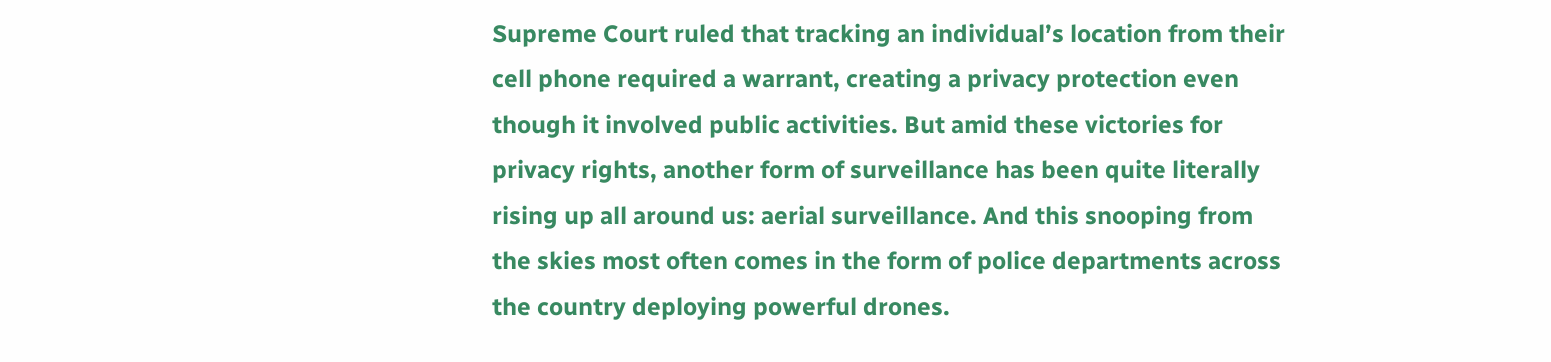Supreme Court ruled that tracking an individual’s location from their cell phone required a warrant, creating a privacy protection even though it involved public activities. But amid these victories for privacy rights, another form of surveillance has been quite literally rising up all around us: aerial surveillance. And this snooping from the skies most often comes in the form of police departments across the country deploying powerful drones.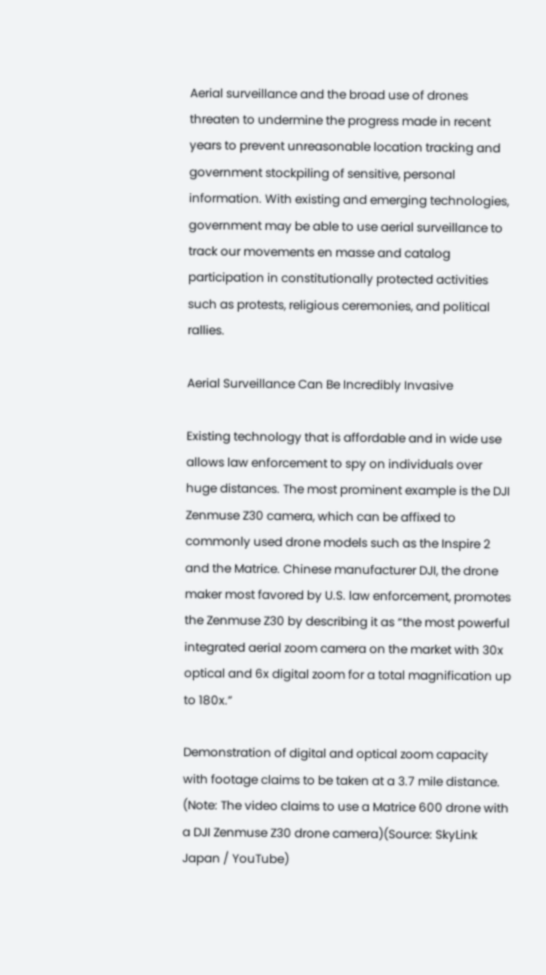Aerial surveillance and the broad use of drones threaten to undermine the progress made in recent years to prevent unreasonable location tracking and government stockpiling of sensitive, personal information. With existing and emerging technologies, government may be able to use aerial surveillance to track our movements en masse and catalog participation in constitutionally protected activities such as protests, religious ceremonies, and political rallies.

Aerial Surveillance Can Be Incredibly Invasive

Existing technology that is affordable and in wide use allows law enforcement to spy on individuals over huge distances. The most prominent example is the DJI Zenmuse Z30 camera, which can be affixed to commonly used drone models such as the Inspire 2 and the Matrice. Chinese manufacturer DJI, the drone maker most favored by U.S. law enforcement, promotes the Zenmuse Z30 by describing it as “the most powerful integrated aerial zoom camera on the market with 30x optical and 6x digital zoom for a total magnification up to 180x.”

Demonstration of digital and optical zoom capacity with footage claims to be taken at a 3.7 mile distance. (Note: The video claims to use a Matrice 600 drone with a DJI Zenmuse Z30 drone camera)(Source: SkyLink Japan / YouTube)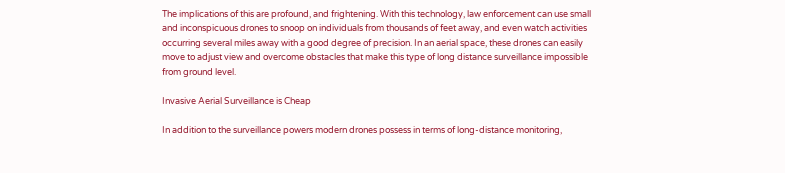The implications of this are profound, and frightening. With this technology, law enforcement can use small and inconspicuous drones to snoop on individuals from thousands of feet away, and even watch activities occurring several miles away with a good degree of precision. In an aerial space, these drones can easily move to adjust view and overcome obstacles that make this type of long distance surveillance impossible from ground level.

Invasive Aerial Surveillance is Cheap

In addition to the surveillance powers modern drones possess in terms of long-distance monitoring,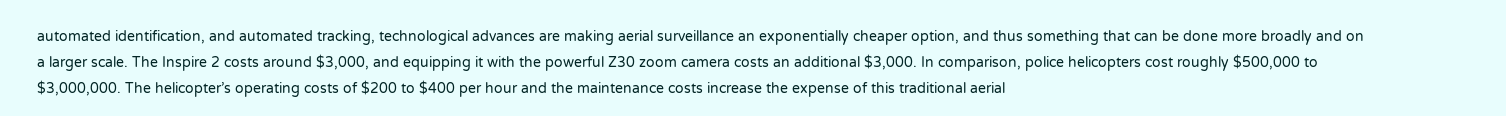automated identification, and automated tracking, technological advances are making aerial surveillance an exponentially cheaper option, and thus something that can be done more broadly and on a larger scale. The Inspire 2 costs around $3,000, and equipping it with the powerful Z30 zoom camera costs an additional $3,000. In comparison, police helicopters cost roughly $500,000 to $3,000,000. The helicopter’s operating costs of $200 to $400 per hour and the maintenance costs increase the expense of this traditional aerial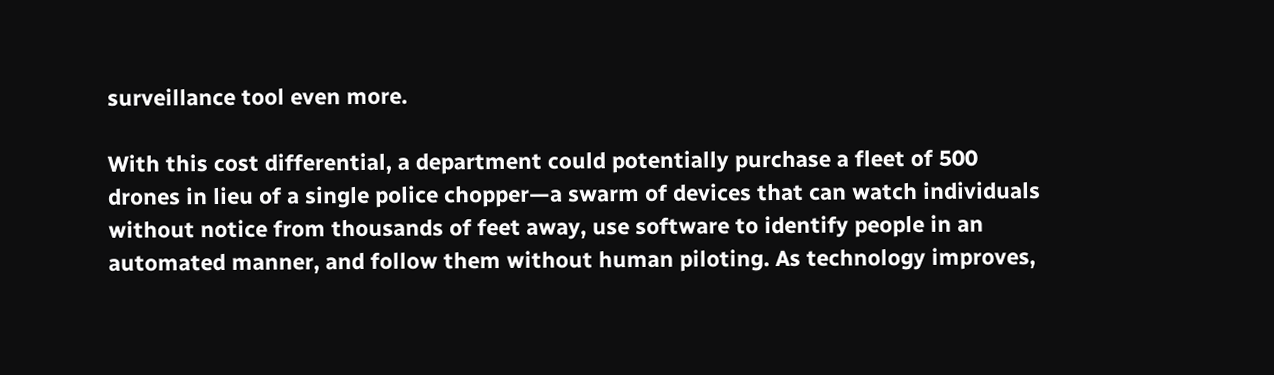surveillance tool even more.

With this cost differential, a department could potentially purchase a fleet of 500 drones in lieu of a single police chopper—a swarm of devices that can watch individuals without notice from thousands of feet away, use software to identify people in an automated manner, and follow them without human piloting. As technology improves,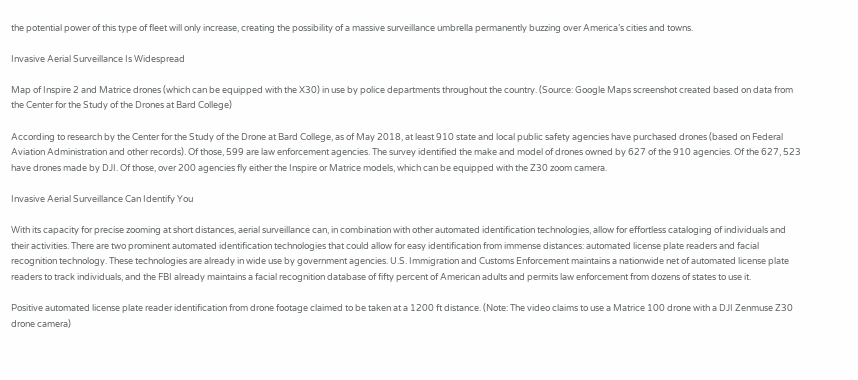the potential power of this type of fleet will only increase, creating the possibility of a massive surveillance umbrella permanently buzzing over America’s cities and towns.

Invasive Aerial Surveillance Is Widespread

Map of Inspire 2 and Matrice drones (which can be equipped with the X30) in use by police departments throughout the country. (Source: Google Maps screenshot created based on data from the Center for the Study of the Drones at Bard College)

According to research by the Center for the Study of the Drone at Bard College, as of May 2018, at least 910 state and local public safety agencies have purchased drones (based on Federal Aviation Administration and other records). Of those, 599 are law enforcement agencies. The survey identified the make and model of drones owned by 627 of the 910 agencies. Of the 627, 523 have drones made by DJI. Of those, over 200 agencies fly either the Inspire or Matrice models, which can be equipped with the Z30 zoom camera.

Invasive Aerial Surveillance Can Identify You

With its capacity for precise zooming at short distances, aerial surveillance can, in combination with other automated identification technologies, allow for effortless cataloging of individuals and their activities. There are two prominent automated identification technologies that could allow for easy identification from immense distances: automated license plate readers and facial recognition technology. These technologies are already in wide use by government agencies. U.S. Immigration and Customs Enforcement maintains a nationwide net of automated license plate readers to track individuals, and the FBI already maintains a facial recognition database of fifty percent of American adults and permits law enforcement from dozens of states to use it.

Positive automated license plate reader identification from drone footage claimed to be taken at a 1200 ft distance. (Note: The video claims to use a Matrice 100 drone with a DJI Zenmuse Z30 drone camera)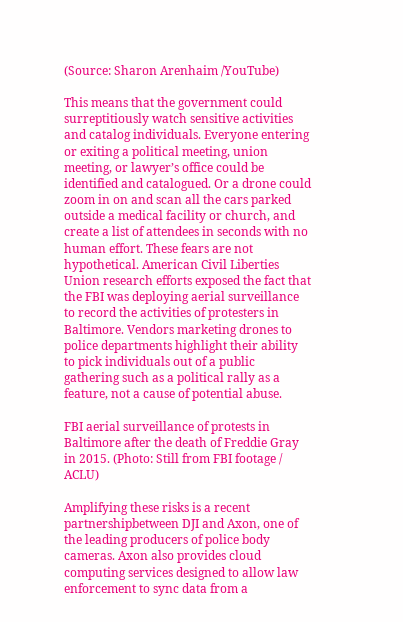(Source: Sharon Arenhaim /YouTube)

This means that the government could surreptitiously watch sensitive activities and catalog individuals. Everyone entering or exiting a political meeting, union meeting, or lawyer’s office could be identified and catalogued. Or a drone could zoom in on and scan all the cars parked outside a medical facility or church, and create a list of attendees in seconds with no human effort. These fears are not hypothetical. American Civil Liberties Union research efforts exposed the fact that the FBI was deploying aerial surveillance to record the activities of protesters in Baltimore. Vendors marketing drones to police departments highlight their ability to pick individuals out of a public gathering such as a political rally as a feature, not a cause of potential abuse.

FBI aerial surveillance of protests in Baltimore after the death of Freddie Gray in 2015. (Photo: Still from FBI footage / ACLU)

Amplifying these risks is a recent partnershipbetween DJI and Axon, one of the leading producers of police body cameras. Axon also provides cloud computing services designed to allow law enforcement to sync data from a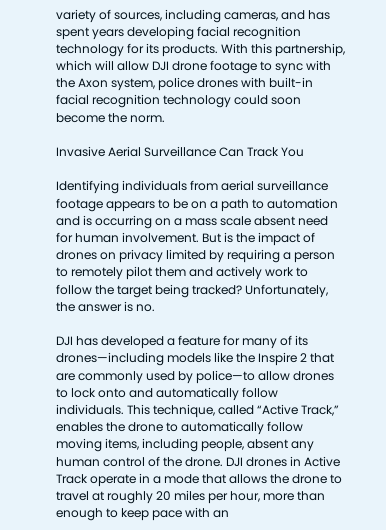variety of sources, including cameras, and has spent years developing facial recognition technology for its products. With this partnership, which will allow DJI drone footage to sync with the Axon system, police drones with built-in facial recognition technology could soon become the norm.

Invasive Aerial Surveillance Can Track You

Identifying individuals from aerial surveillance footage appears to be on a path to automation and is occurring on a mass scale absent need for human involvement. But is the impact of drones on privacy limited by requiring a person to remotely pilot them and actively work to follow the target being tracked? Unfortunately, the answer is no.

DJI has developed a feature for many of its drones—including models like the Inspire 2 that are commonly used by police—to allow drones to lock onto and automatically follow individuals. This technique, called “Active Track,” enables the drone to automatically follow moving items, including people, absent any human control of the drone. DJI drones in Active Track operate in a mode that allows the drone to travel at roughly 20 miles per hour, more than enough to keep pace with an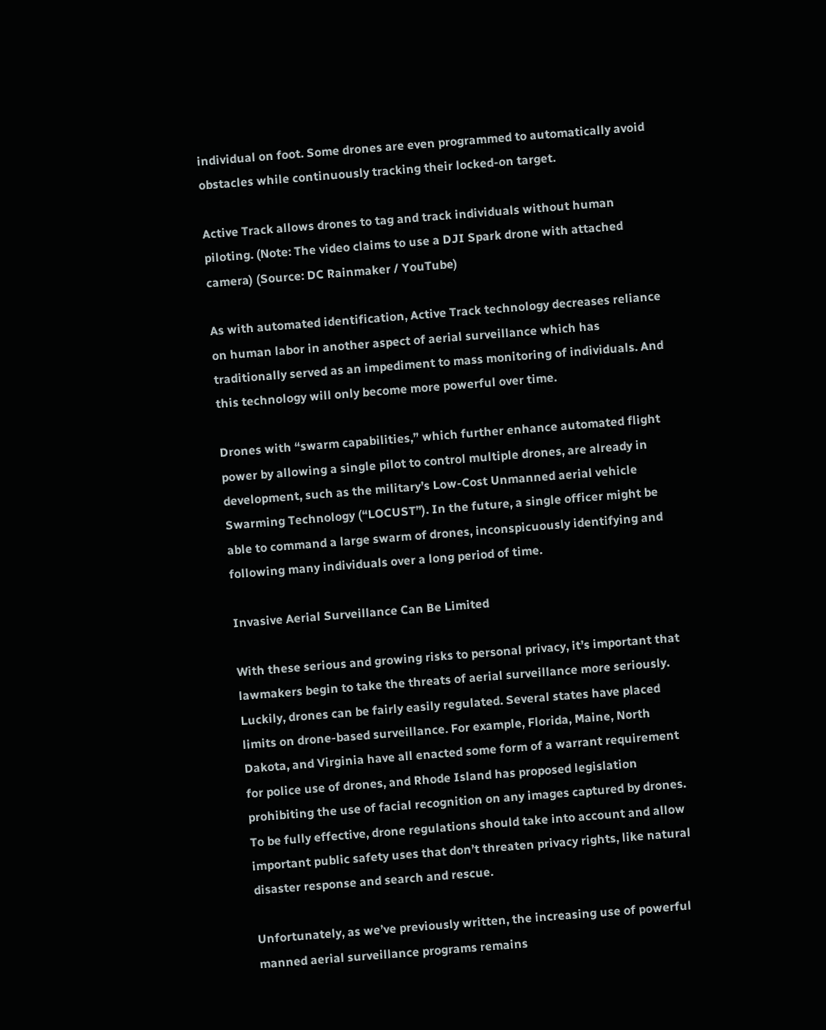individual on foot. Some drones are even programmed to automatically avoid obstacles while continuously tracking their locked-on target.

Active Track allows drones to tag and track individuals without human piloting. (Note: The video claims to use a DJI Spark drone with attached camera) (Source: DC Rainmaker / YouTube)

As with automated identification, Active Track technology decreases reliance on human labor in another aspect of aerial surveillance which has traditionally served as an impediment to mass monitoring of individuals. And this technology will only become more powerful over time.

Drones with “swarm capabilities,” which further enhance automated flight power by allowing a single pilot to control multiple drones, are already in development, such as the military’s Low-Cost Unmanned aerial vehicle Swarming Technology (“LOCUST”). In the future, a single officer might be able to command a large swarm of drones, inconspicuously identifying and following many individuals over a long period of time.

Invasive Aerial Surveillance Can Be Limited

With these serious and growing risks to personal privacy, it’s important that lawmakers begin to take the threats of aerial surveillance more seriously. Luckily, drones can be fairly easily regulated. Several states have placed limits on drone-based surveillance. For example, Florida, Maine, North Dakota, and Virginia have all enacted some form of a warrant requirement for police use of drones, and Rhode Island has proposed legislation prohibiting the use of facial recognition on any images captured by drones. To be fully effective, drone regulations should take into account and allow important public safety uses that don’t threaten privacy rights, like natural disaster response and search and rescue.

Unfortunately, as we’ve previously written, the increasing use of powerful manned aerial surveillance programs remains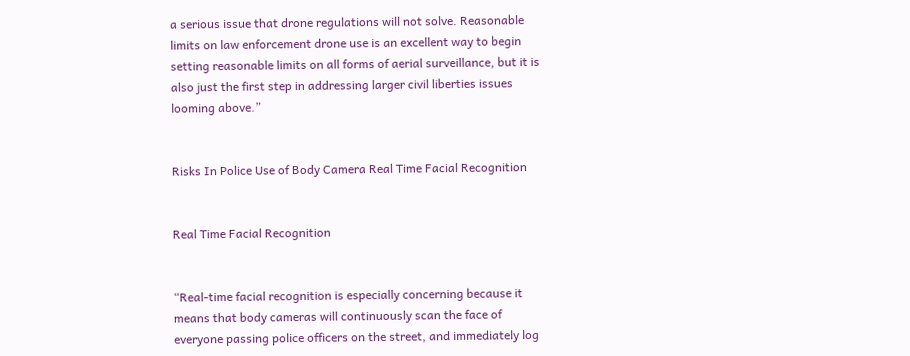a serious issue that drone regulations will not solve. Reasonable limits on law enforcement drone use is an excellent way to begin setting reasonable limits on all forms of aerial surveillance, but it is also just the first step in addressing larger civil liberties issues looming above.”


Risks In Police Use of Body Camera Real Time Facial Recognition


Real Time Facial Recognition


“Real-time facial recognition is especially concerning because it means that body cameras will continuously scan the face of everyone passing police officers on the street, and immediately log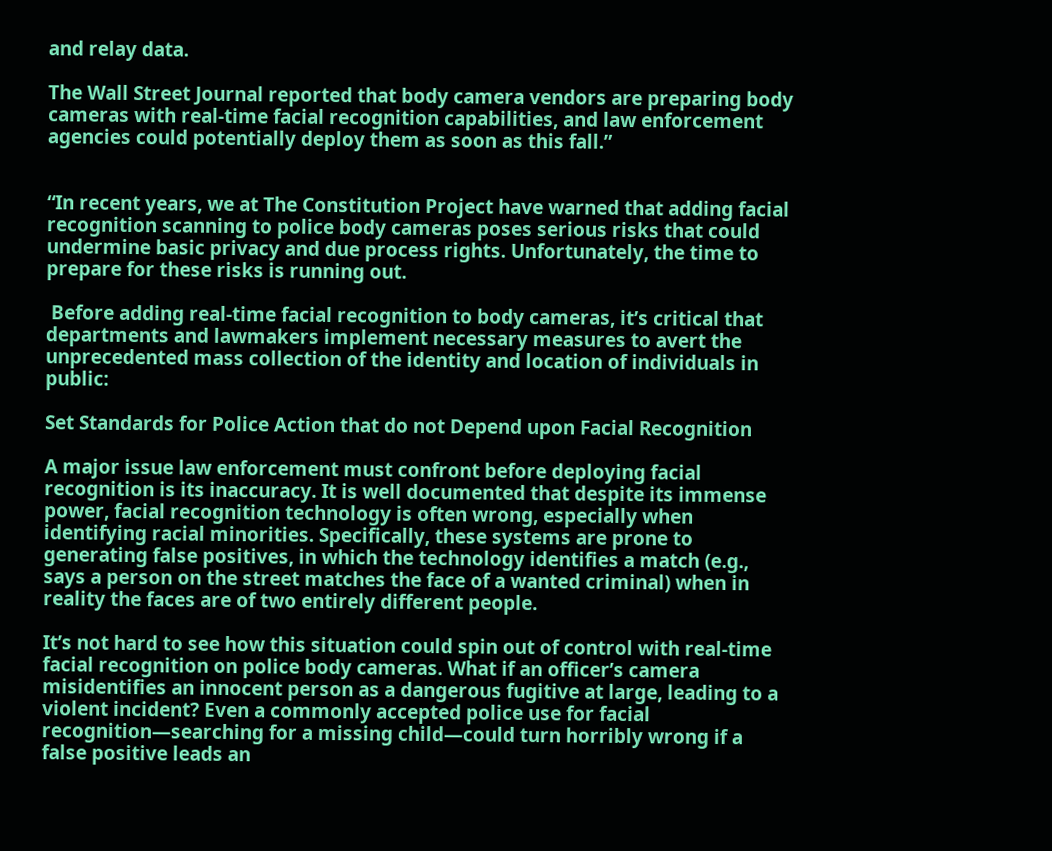and relay data.

The Wall Street Journal reported that body camera vendors are preparing body cameras with real-time facial recognition capabilities, and law enforcement agencies could potentially deploy them as soon as this fall.”


“In recent years, we at The Constitution Project have warned that adding facial recognition scanning to police body cameras poses serious risks that could undermine basic privacy and due process rights. Unfortunately, the time to prepare for these risks is running out.

 Before adding real-time facial recognition to body cameras, it’s critical that departments and lawmakers implement necessary measures to avert the unprecedented mass collection of the identity and location of individuals in public:

Set Standards for Police Action that do not Depend upon Facial Recognition

A major issue law enforcement must confront before deploying facial recognition is its inaccuracy. It is well documented that despite its immense power, facial recognition technology is often wrong, especially when identifying racial minorities. Specifically, these systems are prone to generating false positives, in which the technology identifies a match (e.g., says a person on the street matches the face of a wanted criminal) when in reality the faces are of two entirely different people.

It’s not hard to see how this situation could spin out of control with real-time facial recognition on police body cameras. What if an officer’s camera misidentifies an innocent person as a dangerous fugitive at large, leading to a violent incident? Even a commonly accepted police use for facial recognition—searching for a missing child—could turn horribly wrong if a false positive leads an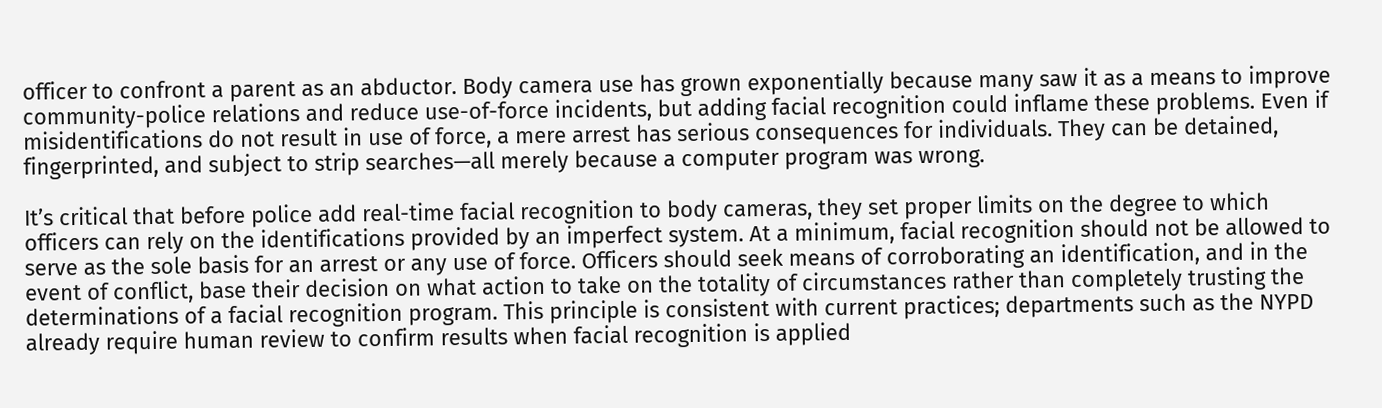officer to confront a parent as an abductor. Body camera use has grown exponentially because many saw it as a means to improve community-police relations and reduce use-of-force incidents, but adding facial recognition could inflame these problems. Even if misidentifications do not result in use of force, a mere arrest has serious consequences for individuals. They can be detained, fingerprinted, and subject to strip searches—all merely because a computer program was wrong.

It’s critical that before police add real-time facial recognition to body cameras, they set proper limits on the degree to which officers can rely on the identifications provided by an imperfect system. At a minimum, facial recognition should not be allowed to serve as the sole basis for an arrest or any use of force. Officers should seek means of corroborating an identification, and in the event of conflict, base their decision on what action to take on the totality of circumstances rather than completely trusting the determinations of a facial recognition program. This principle is consistent with current practices; departments such as the NYPD already require human review to confirm results when facial recognition is applied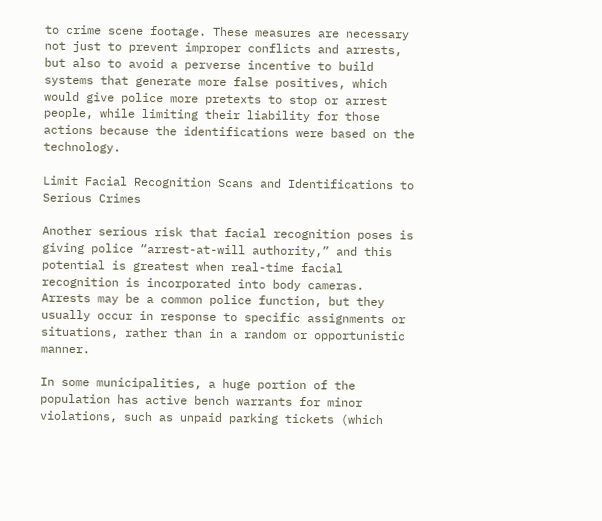to crime scene footage. These measures are necessary not just to prevent improper conflicts and arrests, but also to avoid a perverse incentive to build systems that generate more false positives, which would give police more pretexts to stop or arrest people, while limiting their liability for those actions because the identifications were based on the technology.

Limit Facial Recognition Scans and Identifications to Serious Crimes

Another serious risk that facial recognition poses is giving police “arrest-at-will authority,” and this potential is greatest when real-time facial recognition is incorporated into body cameras. Arrests may be a common police function, but they usually occur in response to specific assignments or situations, rather than in a random or opportunistic manner.

In some municipalities, a huge portion of the population has active bench warrants for minor violations, such as unpaid parking tickets (which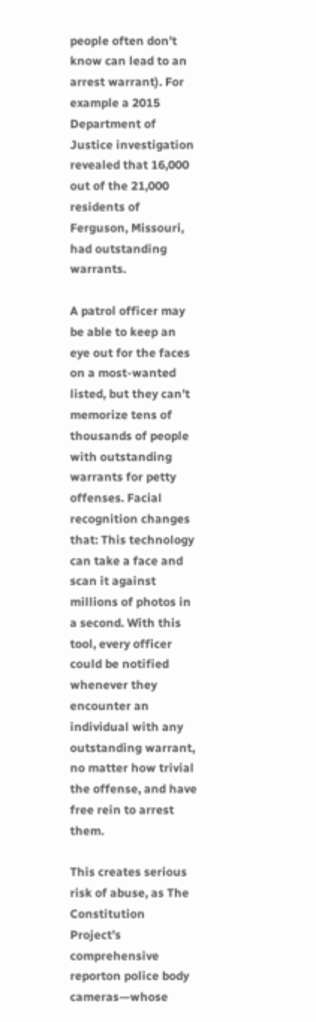people often don’t know can lead to an arrest warrant). For example a 2015 Department of Justice investigation revealed that 16,000 out of the 21,000 residents of Ferguson, Missouri, had outstanding warrants.

A patrol officer may be able to keep an eye out for the faces on a most-wanted listed, but they can’t memorize tens of thousands of people with outstanding warrants for petty offenses. Facial recognition changes that: This technology can take a face and scan it against millions of photos in a second. With this tool, every officer could be notified whenever they encounter an individual with any outstanding warrant, no matter how trivial the offense, and have free rein to arrest them.

This creates serious risk of abuse, as The Constitution Project’s comprehensive reporton police body cameras—whose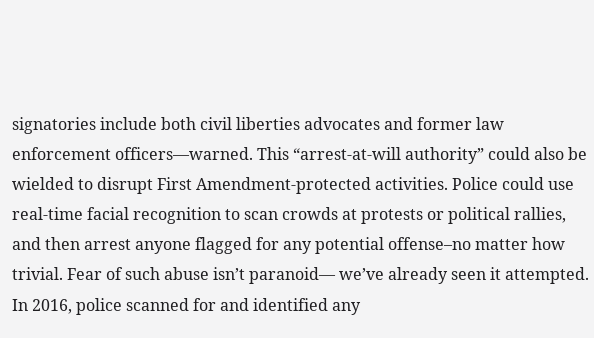signatories include both civil liberties advocates and former law enforcement officers—warned. This “arrest-at-will authority” could also be wielded to disrupt First Amendment-protected activities. Police could use real-time facial recognition to scan crowds at protests or political rallies, and then arrest anyone flagged for any potential offense–no matter how trivial. Fear of such abuse isn’t paranoid— we’ve already seen it attempted. In 2016, police scanned for and identified any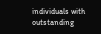individuals with outstanding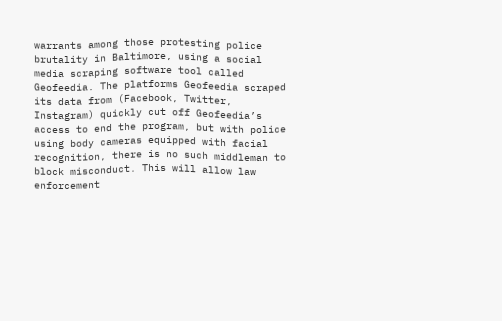warrants among those protesting police brutality in Baltimore, using a social media scraping software tool called Geofeedia. The platforms Geofeedia scraped its data from (Facebook, Twitter, Instagram) quickly cut off Geofeedia’s access to end the program, but with police using body cameras equipped with facial recognition, there is no such middleman to block misconduct. This will allow law enforcement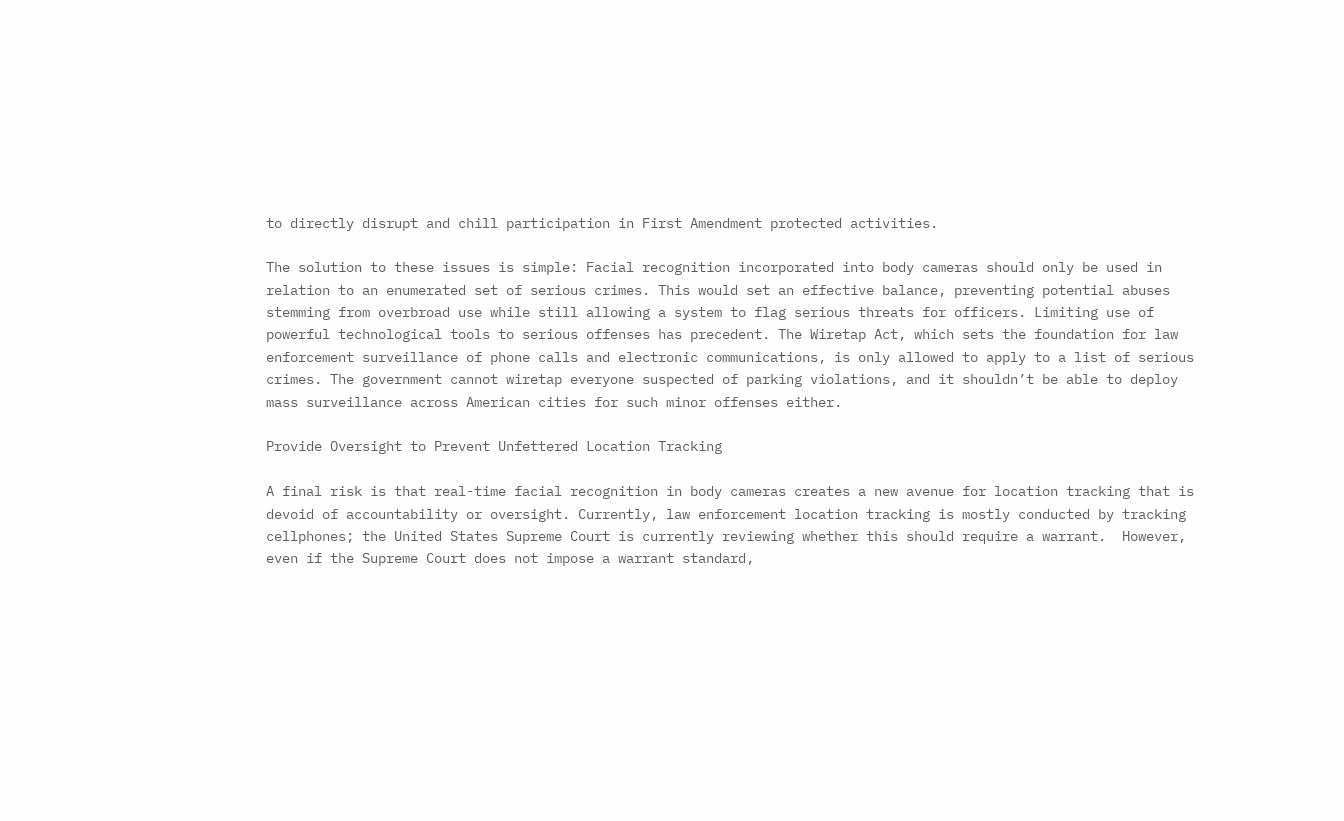to directly disrupt and chill participation in First Amendment protected activities.

The solution to these issues is simple: Facial recognition incorporated into body cameras should only be used in relation to an enumerated set of serious crimes. This would set an effective balance, preventing potential abuses stemming from overbroad use while still allowing a system to flag serious threats for officers. Limiting use of powerful technological tools to serious offenses has precedent. The Wiretap Act, which sets the foundation for law enforcement surveillance of phone calls and electronic communications, is only allowed to apply to a list of serious crimes. The government cannot wiretap everyone suspected of parking violations, and it shouldn’t be able to deploy mass surveillance across American cities for such minor offenses either.

Provide Oversight to Prevent Unfettered Location Tracking

A final risk is that real-time facial recognition in body cameras creates a new avenue for location tracking that is devoid of accountability or oversight. Currently, law enforcement location tracking is mostly conducted by tracking cellphones; the United States Supreme Court is currently reviewing whether this should require a warrant.  However, even if the Supreme Court does not impose a warrant standard,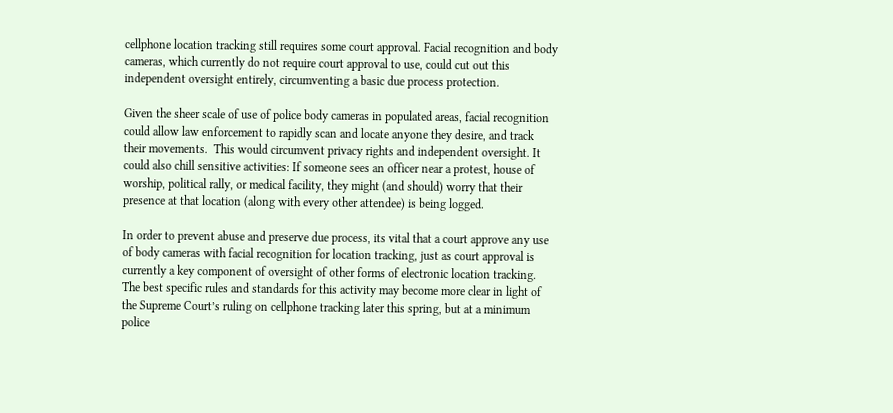cellphone location tracking still requires some court approval. Facial recognition and body cameras, which currently do not require court approval to use, could cut out this independent oversight entirely, circumventing a basic due process protection.

Given the sheer scale of use of police body cameras in populated areas, facial recognition could allow law enforcement to rapidly scan and locate anyone they desire, and track their movements.  This would circumvent privacy rights and independent oversight. It could also chill sensitive activities: If someone sees an officer near a protest, house of worship, political rally, or medical facility, they might (and should) worry that their presence at that location (along with every other attendee) is being logged.

In order to prevent abuse and preserve due process, its vital that a court approve any use of body cameras with facial recognition for location tracking, just as court approval is currently a key component of oversight of other forms of electronic location tracking. The best specific rules and standards for this activity may become more clear in light of the Supreme Court’s ruling on cellphone tracking later this spring, but at a minimum police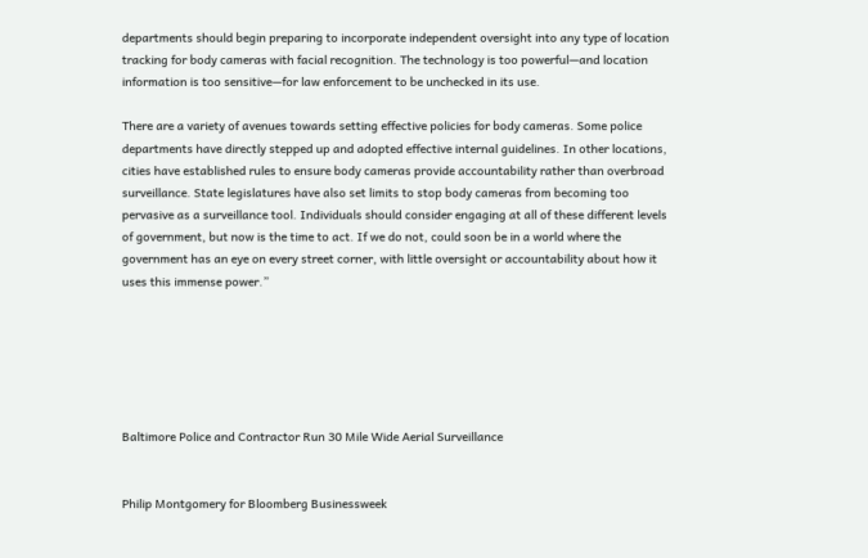departments should begin preparing to incorporate independent oversight into any type of location tracking for body cameras with facial recognition. The technology is too powerful—and location information is too sensitive—for law enforcement to be unchecked in its use.

There are a variety of avenues towards setting effective policies for body cameras. Some police departments have directly stepped up and adopted effective internal guidelines. In other locations, cities have established rules to ensure body cameras provide accountability rather than overbroad surveillance. State legislatures have also set limits to stop body cameras from becoming too pervasive as a surveillance tool. Individuals should consider engaging at all of these different levels of government, but now is the time to act. If we do not, could soon be in a world where the government has an eye on every street corner, with little oversight or accountability about how it uses this immense power.”






Baltimore Police and Contractor Run 30 Mile Wide Aerial Surveillance


Philip Montgomery for Bloomberg Businessweek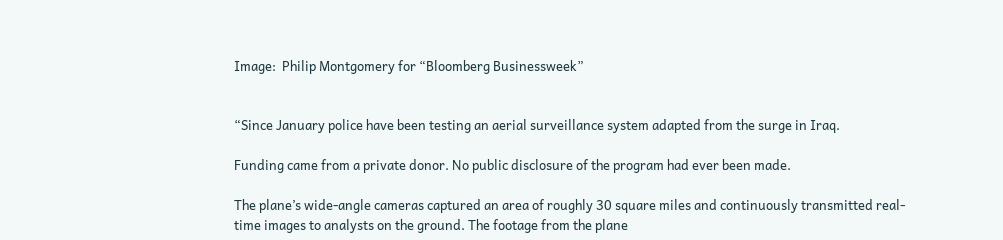Image:  Philip Montgomery for “Bloomberg Businessweek”


“Since January police have been testing an aerial surveillance system adapted from the surge in Iraq.

Funding came from a private donor. No public disclosure of the program had ever been made.

The plane’s wide-angle cameras captured an area of roughly 30 square miles and continuously transmitted real-time images to analysts on the ground. The footage from the plane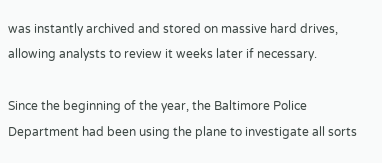was instantly archived and stored on massive hard drives, allowing analysts to review it weeks later if necessary.

Since the beginning of the year, the Baltimore Police Department had been using the plane to investigate all sorts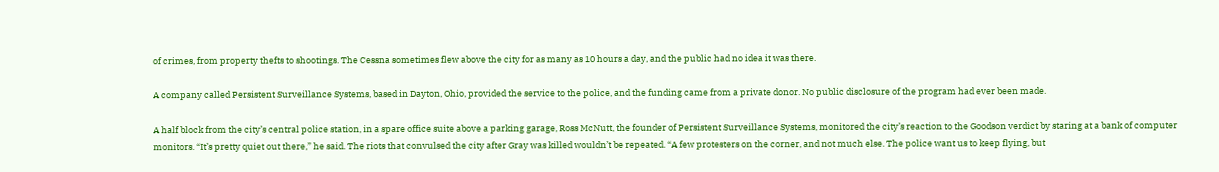of crimes, from property thefts to shootings. The Cessna sometimes flew above the city for as many as 10 hours a day, and the public had no idea it was there.

A company called Persistent Surveillance Systems, based in Dayton, Ohio, provided the service to the police, and the funding came from a private donor. No public disclosure of the program had ever been made.

A half block from the city’s central police station, in a spare office suite above a parking garage, Ross McNutt, the founder of Persistent Surveillance Systems, monitored the city’s reaction to the Goodson verdict by staring at a bank of computer monitors. “It’s pretty quiet out there,” he said. The riots that convulsed the city after Gray was killed wouldn’t be repeated. “A few protesters on the corner, and not much else. The police want us to keep flying, but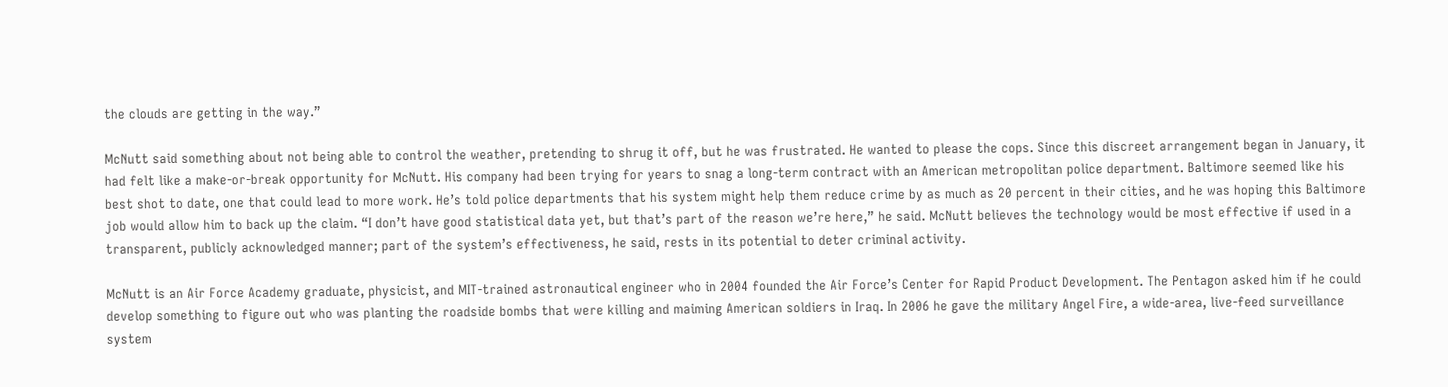the clouds are getting in the way.”

McNutt said something about not being able to control the weather, pretending to shrug it off, but he was frustrated. He wanted to please the cops. Since this discreet arrangement began in January, it had felt like a make-or-break opportunity for McNutt. His company had been trying for years to snag a long-term contract with an American metropolitan police department. Baltimore seemed like his best shot to date, one that could lead to more work. He’s told police departments that his system might help them reduce crime by as much as 20 percent in their cities, and he was hoping this Baltimore job would allow him to back up the claim. “I don’t have good statistical data yet, but that’s part of the reason we’re here,” he said. McNutt believes the technology would be most effective if used in a transparent, publicly acknowledged manner; part of the system’s effectiveness, he said, rests in its potential to deter criminal activity.

McNutt is an Air Force Academy graduate, physicist, and MIT-trained astronautical engineer who in 2004 founded the Air Force’s Center for Rapid Product Development. The Pentagon asked him if he could develop something to figure out who was planting the roadside bombs that were killing and maiming American soldiers in Iraq. In 2006 he gave the military Angel Fire, a wide-area, live-feed surveillance system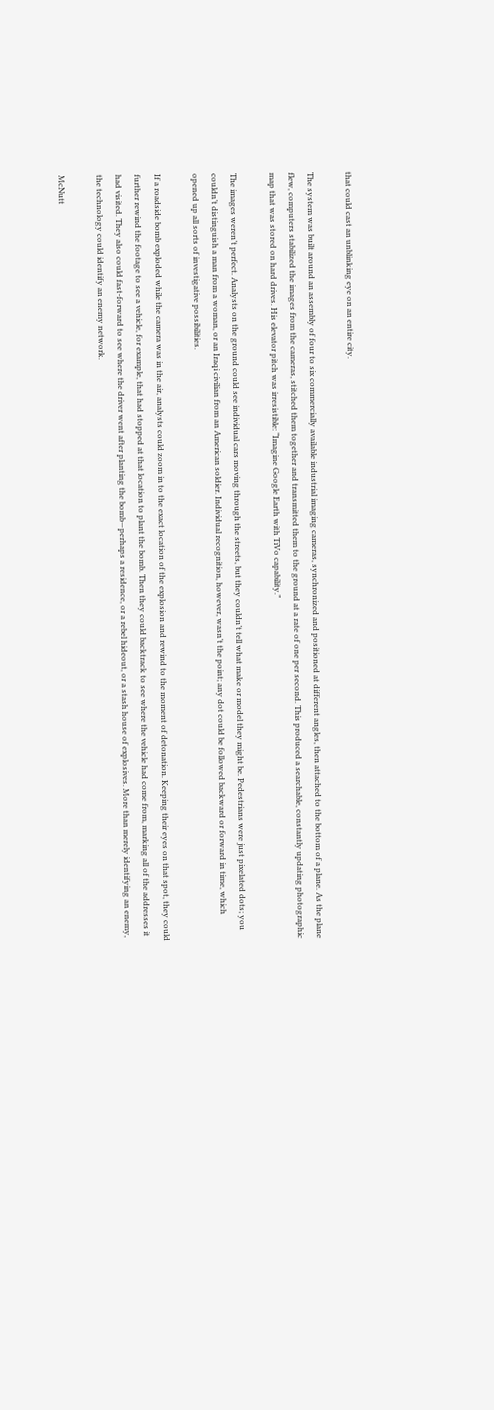that could cast an unblinking eye on an entire city.

The system was built around an assembly of four to six commercially available industrial imaging cameras, synchronized and positioned at different angles, then attached to the bottom of a plane. As the plane flew, computers stabilized the images from the cameras, stitched them together and transmitted them to the ground at a rate of one per second. This produced a searchable, constantly updating photographic map that was stored on hard drives. His elevator pitch was irresistible: “Imagine Google Earth with TiVo capability.”

The images weren’t perfect. Analysts on the ground could see individual cars moving through the streets, but they couldn’t tell what make or model they might be. Pedestrians were just pixelated dots; you couldn’t distinguish a man from a woman, or an Iraqi civilian from an American soldier. Individual recognition, however, wasn’t the point; any dot could be followed backward or forward in time, which opened up all sorts of investigative possibilities.

If a roadside bomb exploded while the camera was in the air, analysts could zoom in to the exact location of the explosion and rewind to the moment of detonation. Keeping their eyes on that spot, they could further rewind the footage to see a vehicle, for example, that had stopped at that location to plant the bomb. Then they could backtrack to see where the vehicle had come from, marking all of the addresses it had visited. They also could fast-forward to see where the driver went after planting the bomb—perhaps a residence, or a rebel hideout, or a stash house of explosives. More than merely identifying an enemy, the technology could identify an enemy network.

McNutt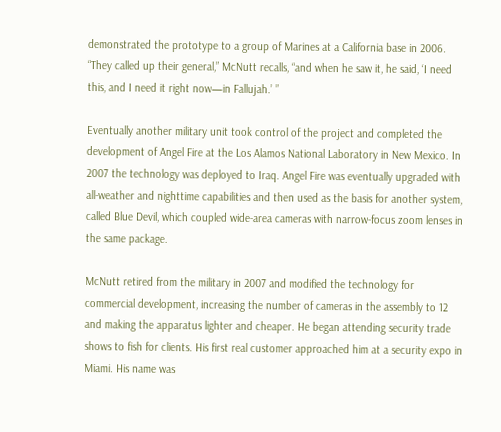demonstrated the prototype to a group of Marines at a California base in 2006. “They called up their general,” McNutt recalls, “and when he saw it, he said, ‘I need this, and I need it right now—in Fallujah.’ ”

Eventually another military unit took control of the project and completed the development of Angel Fire at the Los Alamos National Laboratory in New Mexico. In 2007 the technology was deployed to Iraq. Angel Fire was eventually upgraded with all-weather and nighttime capabilities and then used as the basis for another system, called Blue Devil, which coupled wide-area cameras with narrow-focus zoom lenses in the same package.

McNutt retired from the military in 2007 and modified the technology for commercial development, increasing the number of cameras in the assembly to 12 and making the apparatus lighter and cheaper. He began attending security trade shows to fish for clients. His first real customer approached him at a security expo in Miami. His name was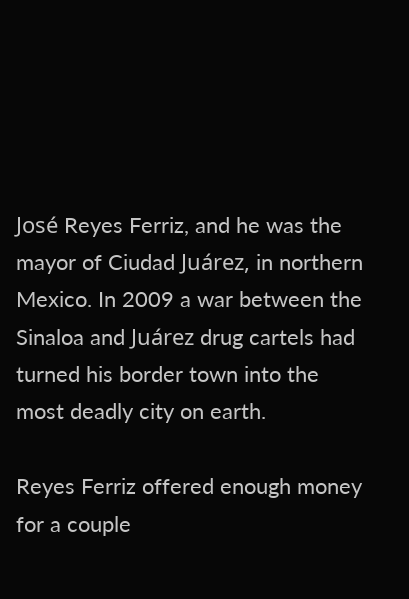José Reyes Ferriz, and he was the mayor of Ciudad Juárez, in northern Mexico. In 2009 a war between the Sinaloa and Juárez drug cartels had turned his border town into the most deadly city on earth.

Reyes Ferriz offered enough money for a couple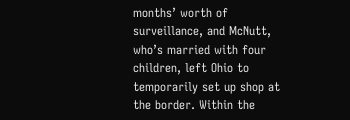months’ worth of surveillance, and McNutt, who’s married with four children, left Ohio to temporarily set up shop at the border. Within the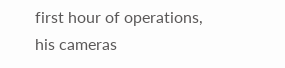first hour of operations, his cameras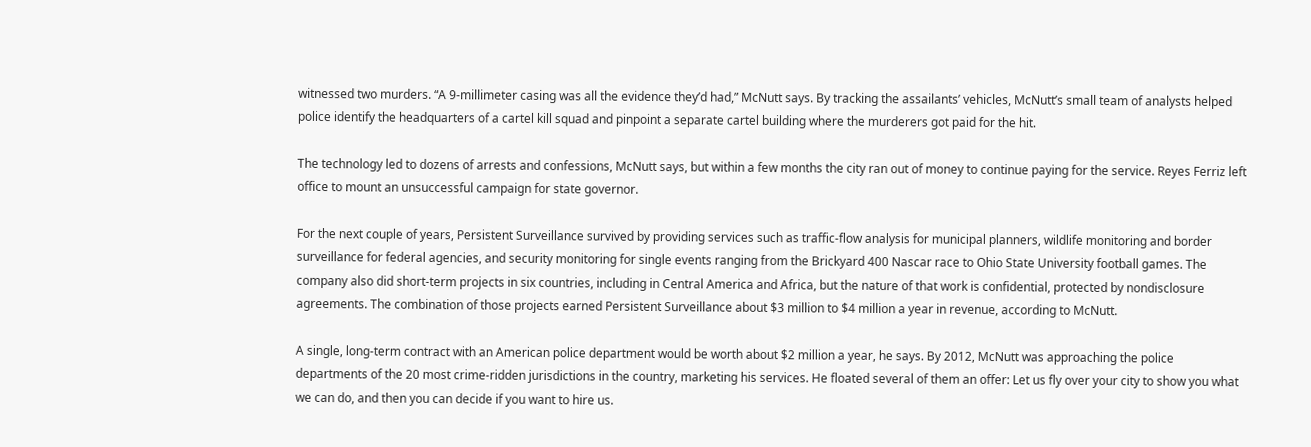witnessed two murders. “A 9-millimeter casing was all the evidence they’d had,” McNutt says. By tracking the assailants’ vehicles, McNutt’s small team of analysts helped police identify the headquarters of a cartel kill squad and pinpoint a separate cartel building where the murderers got paid for the hit.

The technology led to dozens of arrests and confessions, McNutt says, but within a few months the city ran out of money to continue paying for the service. Reyes Ferriz left office to mount an unsuccessful campaign for state governor.

For the next couple of years, Persistent Surveillance survived by providing services such as traffic-flow analysis for municipal planners, wildlife monitoring and border surveillance for federal agencies, and security monitoring for single events ranging from the Brickyard 400 Nascar race to Ohio State University football games. The company also did short-term projects in six countries, including in Central America and Africa, but the nature of that work is confidential, protected by nondisclosure agreements. The combination of those projects earned Persistent Surveillance about $3 million to $4 million a year in revenue, according to McNutt.

A single, long-term contract with an American police department would be worth about $2 million a year, he says. By 2012, McNutt was approaching the police departments of the 20 most crime-ridden jurisdictions in the country, marketing his services. He floated several of them an offer: Let us fly over your city to show you what we can do, and then you can decide if you want to hire us.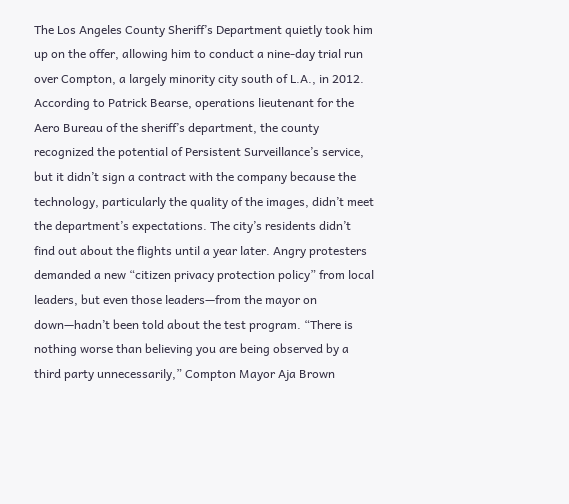The Los Angeles County Sheriff’s Department quietly took him up on the offer, allowing him to conduct a nine-day trial run over Compton, a largely minority city south of L.A., in 2012. According to Patrick Bearse, operations lieutenant for the Aero Bureau of the sheriff’s department, the county recognized the potential of Persistent Surveillance’s service, but it didn’t sign a contract with the company because the technology, particularly the quality of the images, didn’t meet the department’s expectations. The city’s residents didn’t find out about the flights until a year later. Angry protesters demanded a new “citizen privacy protection policy” from local leaders, but even those leaders—from the mayor on down—hadn’t been told about the test program. “There is nothing worse than believing you are being observed by a third party unnecessarily,” Compton Mayor Aja Brown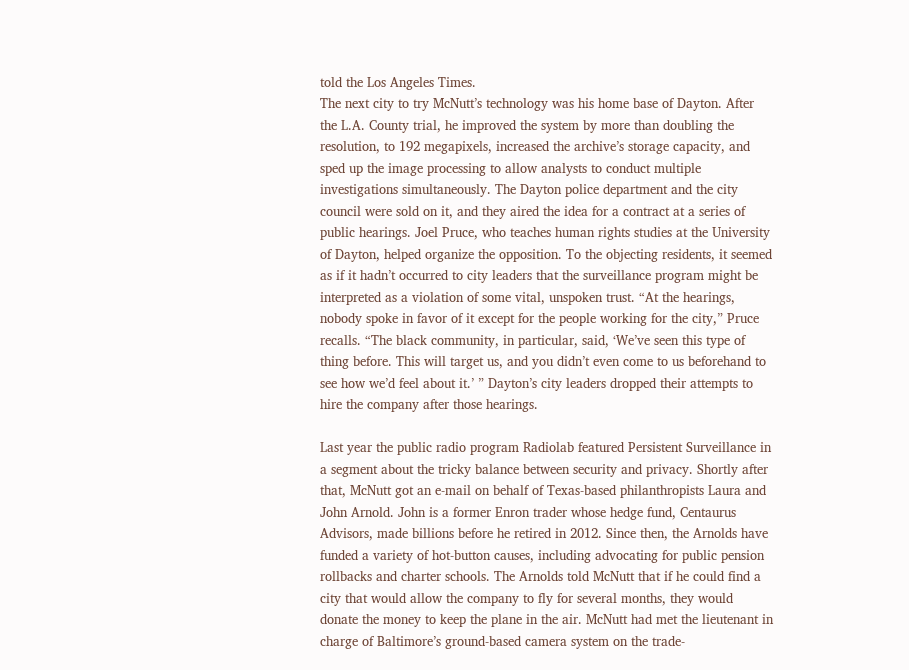told the Los Angeles Times.
The next city to try McNutt’s technology was his home base of Dayton. After the L.A. County trial, he improved the system by more than doubling the resolution, to 192 megapixels, increased the archive’s storage capacity, and sped up the image processing to allow analysts to conduct multiple investigations simultaneously. The Dayton police department and the city council were sold on it, and they aired the idea for a contract at a series of public hearings. Joel Pruce, who teaches human rights studies at the University of Dayton, helped organize the opposition. To the objecting residents, it seemed as if it hadn’t occurred to city leaders that the surveillance program might be interpreted as a violation of some vital, unspoken trust. “At the hearings, nobody spoke in favor of it except for the people working for the city,” Pruce recalls. “The black community, in particular, said, ‘We’ve seen this type of thing before. This will target us, and you didn’t even come to us beforehand to see how we’d feel about it.’ ” Dayton’s city leaders dropped their attempts to hire the company after those hearings.

Last year the public radio program Radiolab featured Persistent Surveillance in a segment about the tricky balance between security and privacy. Shortly after that, McNutt got an e-mail on behalf of Texas-based philanthropists Laura and John Arnold. John is a former Enron trader whose hedge fund, Centaurus Advisors, made billions before he retired in 2012. Since then, the Arnolds have funded a variety of hot-button causes, including advocating for public pension rollbacks and charter schools. The Arnolds told McNutt that if he could find a city that would allow the company to fly for several months, they would donate the money to keep the plane in the air. McNutt had met the lieutenant in charge of Baltimore’s ground-based camera system on the trade-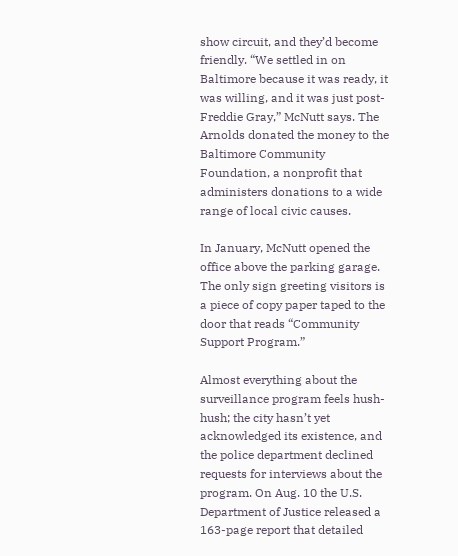show circuit, and they’d become friendly. “We settled in on Baltimore because it was ready, it was willing, and it was just post-Freddie Gray,” McNutt says. The Arnolds donated the money to the Baltimore Community Foundation, a nonprofit that administers donations to a wide range of local civic causes.

In January, McNutt opened the office above the parking garage. The only sign greeting visitors is a piece of copy paper taped to the door that reads “Community Support Program.”

Almost everything about the surveillance program feels hush-hush; the city hasn’t yet acknowledged its existence, and the police department declined requests for interviews about the program. On Aug. 10 the U.S. Department of Justice released a 163-page report that detailed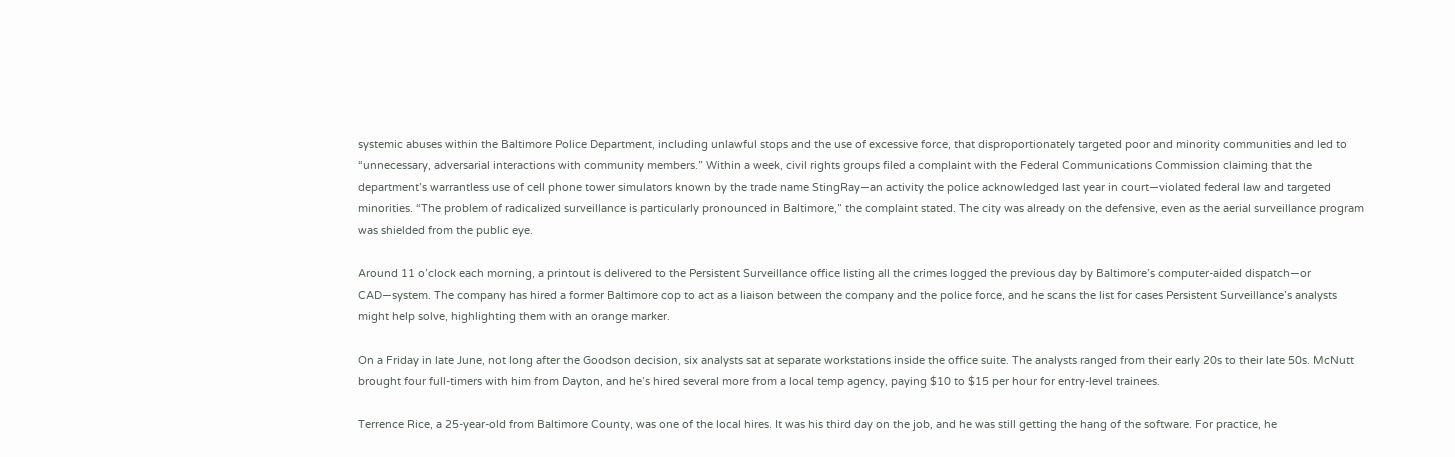systemic abuses within the Baltimore Police Department, including unlawful stops and the use of excessive force, that disproportionately targeted poor and minority communities and led to “unnecessary, adversarial interactions with community members.” Within a week, civil rights groups filed a complaint with the Federal Communications Commission claiming that the department’s warrantless use of cell phone tower simulators known by the trade name StingRay—an activity the police acknowledged last year in court—violated federal law and targeted minorities. “The problem of radicalized surveillance is particularly pronounced in Baltimore,” the complaint stated. The city was already on the defensive, even as the aerial surveillance program was shielded from the public eye.

Around 11 o’clock each morning, a printout is delivered to the Persistent Surveillance office listing all the crimes logged the previous day by Baltimore’s computer-aided dispatch—or CAD—system. The company has hired a former Baltimore cop to act as a liaison between the company and the police force, and he scans the list for cases Persistent Surveillance’s analysts might help solve, highlighting them with an orange marker.

On a Friday in late June, not long after the Goodson decision, six analysts sat at separate workstations inside the office suite. The analysts ranged from their early 20s to their late 50s. McNutt brought four full-timers with him from Dayton, and he’s hired several more from a local temp agency, paying $10 to $15 per hour for entry-level trainees.

Terrence Rice, a 25-year-old from Baltimore County, was one of the local hires. It was his third day on the job, and he was still getting the hang of the software. For practice, he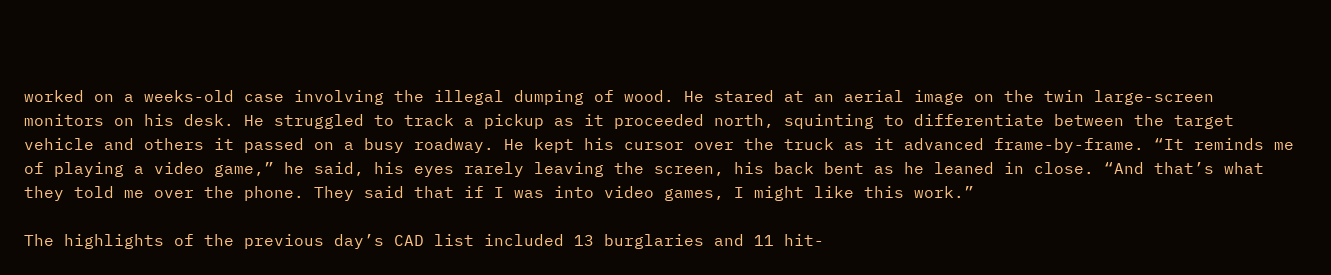worked on a weeks-old case involving the illegal dumping of wood. He stared at an aerial image on the twin large-screen monitors on his desk. He struggled to track a pickup as it proceeded north, squinting to differentiate between the target vehicle and others it passed on a busy roadway. He kept his cursor over the truck as it advanced frame-by-frame. “It reminds me of playing a video game,” he said, his eyes rarely leaving the screen, his back bent as he leaned in close. “And that’s what they told me over the phone. They said that if I was into video games, I might like this work.”

The highlights of the previous day’s CAD list included 13 burglaries and 11 hit-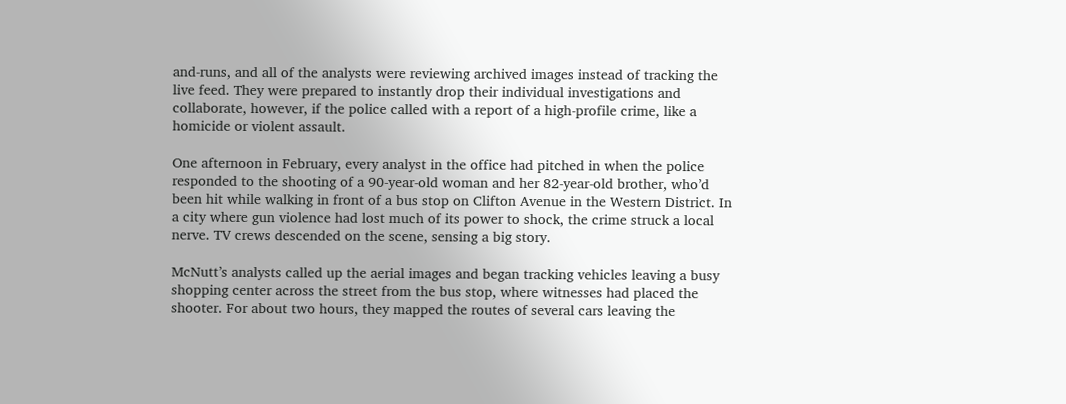and-runs, and all of the analysts were reviewing archived images instead of tracking the live feed. They were prepared to instantly drop their individual investigations and collaborate, however, if the police called with a report of a high-profile crime, like a homicide or violent assault.

One afternoon in February, every analyst in the office had pitched in when the police responded to the shooting of a 90-year-old woman and her 82-year-old brother, who’d been hit while walking in front of a bus stop on Clifton Avenue in the Western District. In a city where gun violence had lost much of its power to shock, the crime struck a local nerve. TV crews descended on the scene, sensing a big story.

McNutt’s analysts called up the aerial images and began tracking vehicles leaving a busy shopping center across the street from the bus stop, where witnesses had placed the shooter. For about two hours, they mapped the routes of several cars leaving the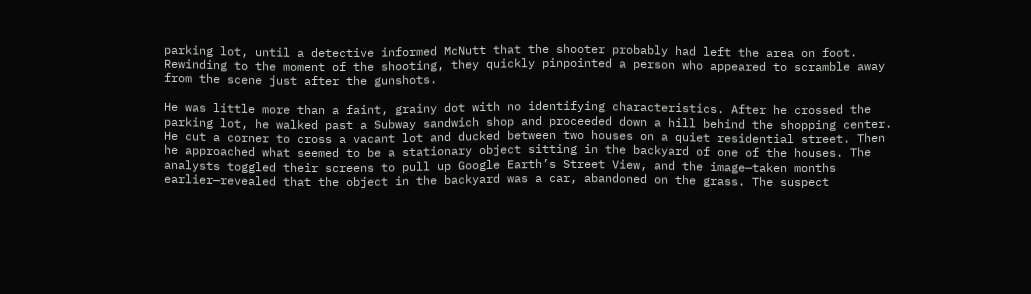parking lot, until a detective informed McNutt that the shooter probably had left the area on foot. Rewinding to the moment of the shooting, they quickly pinpointed a person who appeared to scramble away from the scene just after the gunshots.

He was little more than a faint, grainy dot with no identifying characteristics. After he crossed the parking lot, he walked past a Subway sandwich shop and proceeded down a hill behind the shopping center. He cut a corner to cross a vacant lot and ducked between two houses on a quiet residential street. Then he approached what seemed to be a stationary object sitting in the backyard of one of the houses. The analysts toggled their screens to pull up Google Earth’s Street View, and the image—taken months earlier—revealed that the object in the backyard was a car, abandoned on the grass. The suspect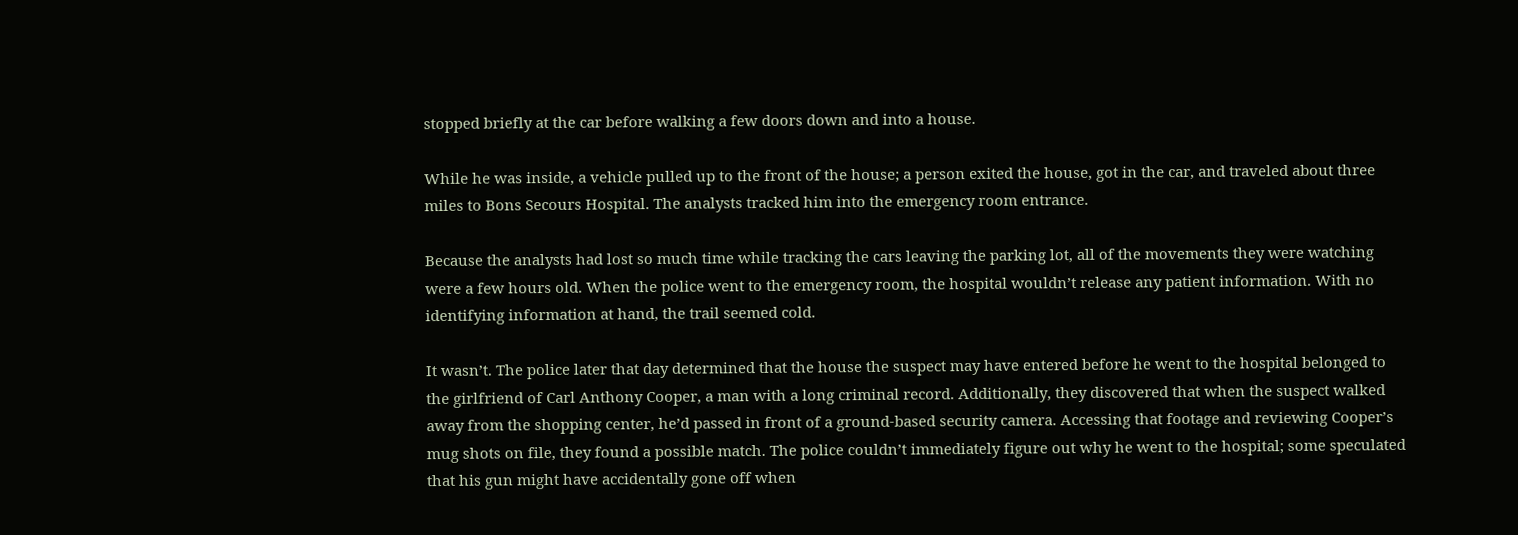stopped briefly at the car before walking a few doors down and into a house.

While he was inside, a vehicle pulled up to the front of the house; a person exited the house, got in the car, and traveled about three miles to Bons Secours Hospital. The analysts tracked him into the emergency room entrance.

Because the analysts had lost so much time while tracking the cars leaving the parking lot, all of the movements they were watching were a few hours old. When the police went to the emergency room, the hospital wouldn’t release any patient information. With no identifying information at hand, the trail seemed cold.

It wasn’t. The police later that day determined that the house the suspect may have entered before he went to the hospital belonged to the girlfriend of Carl Anthony Cooper, a man with a long criminal record. Additionally, they discovered that when the suspect walked away from the shopping center, he’d passed in front of a ground-based security camera. Accessing that footage and reviewing Cooper’s mug shots on file, they found a possible match. The police couldn’t immediately figure out why he went to the hospital; some speculated that his gun might have accidentally gone off when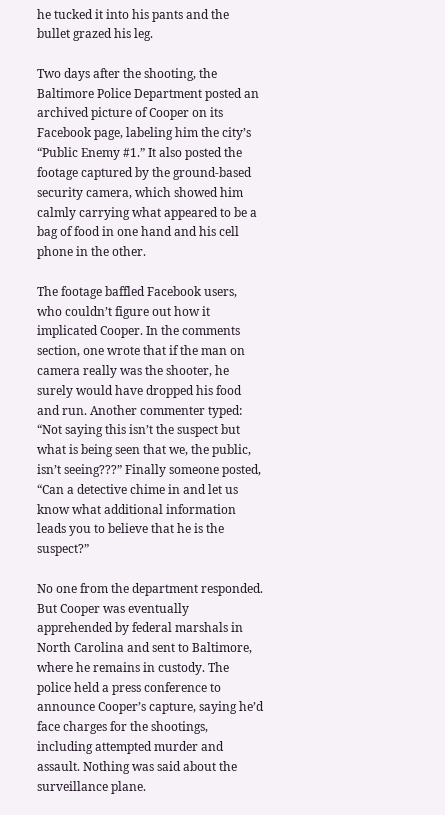he tucked it into his pants and the bullet grazed his leg.

Two days after the shooting, the Baltimore Police Department posted an archived picture of Cooper on its Facebook page, labeling him the city’s “Public Enemy #1.” It also posted the footage captured by the ground-based security camera, which showed him calmly carrying what appeared to be a bag of food in one hand and his cell phone in the other.

The footage baffled Facebook users, who couldn’t figure out how it implicated Cooper. In the comments section, one wrote that if the man on camera really was the shooter, he surely would have dropped his food and run. Another commenter typed: “Not saying this isn’t the suspect but what is being seen that we, the public, isn’t seeing???” Finally someone posted, “Can a detective chime in and let us know what additional information leads you to believe that he is the suspect?”

No one from the department responded. But Cooper was eventually apprehended by federal marshals in North Carolina and sent to Baltimore, where he remains in custody. The police held a press conference to announce Cooper’s capture, saying he’d face charges for the shootings, including attempted murder and assault. Nothing was said about the surveillance plane.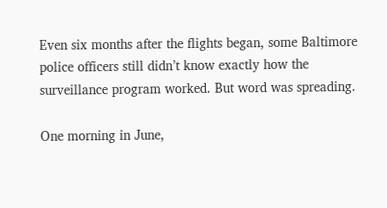Even six months after the flights began, some Baltimore police officers still didn’t know exactly how the surveillance program worked. But word was spreading.

One morning in June,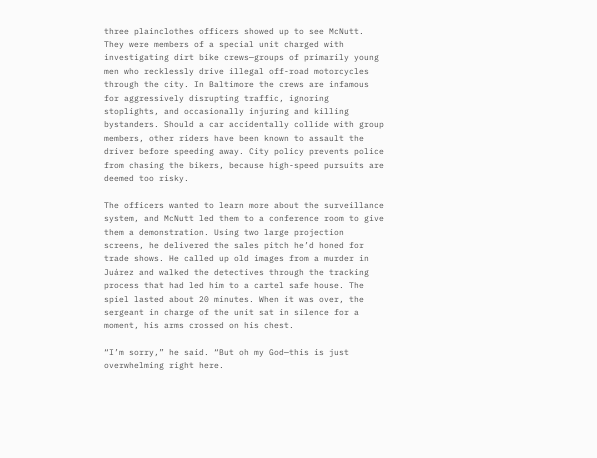three plainclothes officers showed up to see McNutt. They were members of a special unit charged with investigating dirt bike crews—groups of primarily young men who recklessly drive illegal off-road motorcycles through the city. In Baltimore the crews are infamous for aggressively disrupting traffic, ignoring stoplights, and occasionally injuring and killing bystanders. Should a car accidentally collide with group members, other riders have been known to assault the driver before speeding away. City policy prevents police from chasing the bikers, because high-speed pursuits are deemed too risky.

The officers wanted to learn more about the surveillance system, and McNutt led them to a conference room to give them a demonstration. Using two large projection screens, he delivered the sales pitch he’d honed for trade shows. He called up old images from a murder in Juárez and walked the detectives through the tracking process that had led him to a cartel safe house. The spiel lasted about 20 minutes. When it was over, the sergeant in charge of the unit sat in silence for a moment, his arms crossed on his chest.

“I’m sorry,” he said. “But oh my God—this is just overwhelming right here.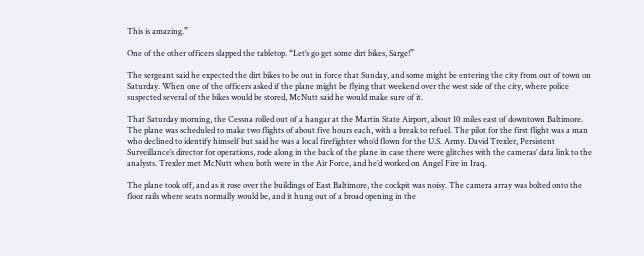This is amazing.”

One of the other officers slapped the tabletop. “Let’s go get some dirt bikes, Sarge!”

The sergeant said he expected the dirt bikes to be out in force that Sunday, and some might be entering the city from out of town on Saturday. When one of the officers asked if the plane might be flying that weekend over the west side of the city, where police suspected several of the bikes would be stored, McNutt said he would make sure of it.

That Saturday morning, the Cessna rolled out of a hangar at the Martin State Airport, about 10 miles east of downtown Baltimore. The plane was scheduled to make two flights of about five hours each, with a break to refuel. The pilot for the first flight was a man who declined to identify himself but said he was a local firefighter who’d flown for the U.S. Army. David Trexler, Persistent Surveillance’s director for operations, rode along in the back of the plane in case there were glitches with the cameras’ data link to the analysts. Trexler met McNutt when both were in the Air Force, and he’d worked on Angel Fire in Iraq.

The plane took off, and as it rose over the buildings of East Baltimore, the cockpit was noisy. The camera array was bolted onto the floor rails where seats normally would be, and it hung out of a broad opening in the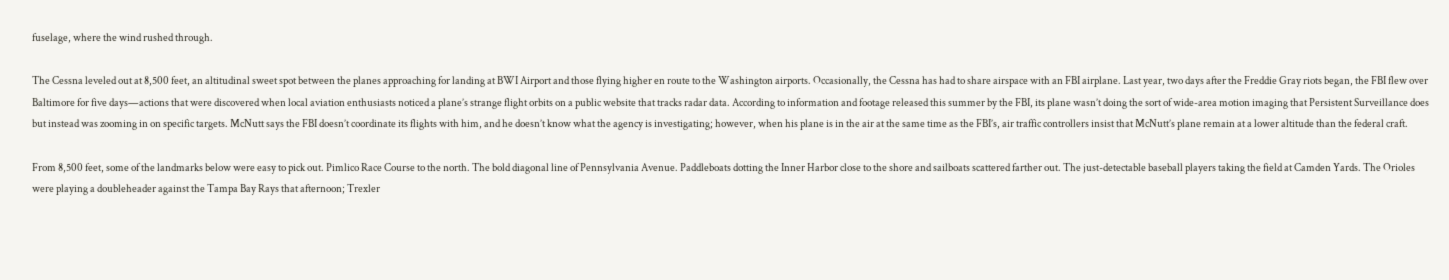fuselage, where the wind rushed through.

The Cessna leveled out at 8,500 feet, an altitudinal sweet spot between the planes approaching for landing at BWI Airport and those flying higher en route to the Washington airports. Occasionally, the Cessna has had to share airspace with an FBI airplane. Last year, two days after the Freddie Gray riots began, the FBI flew over Baltimore for five days—actions that were discovered when local aviation enthusiasts noticed a plane’s strange flight orbits on a public website that tracks radar data. According to information and footage released this summer by the FBI, its plane wasn’t doing the sort of wide-area motion imaging that Persistent Surveillance does but instead was zooming in on specific targets. McNutt says the FBI doesn’t coordinate its flights with him, and he doesn’t know what the agency is investigating; however, when his plane is in the air at the same time as the FBI’s, air traffic controllers insist that McNutt’s plane remain at a lower altitude than the federal craft.

From 8,500 feet, some of the landmarks below were easy to pick out. Pimlico Race Course to the north. The bold diagonal line of Pennsylvania Avenue. Paddleboats dotting the Inner Harbor close to the shore and sailboats scattered farther out. The just-detectable baseball players taking the field at Camden Yards. The Orioles were playing a doubleheader against the Tampa Bay Rays that afternoon; Trexler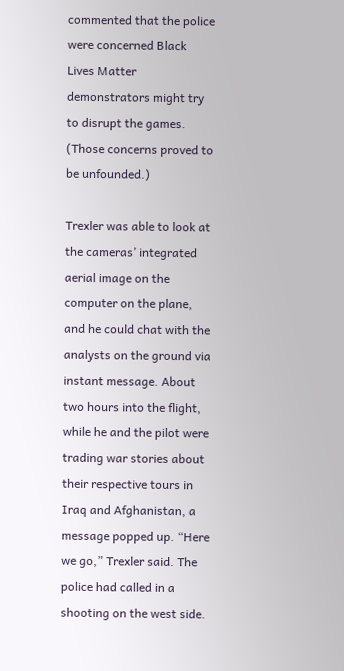commented that the police were concerned Black Lives Matter demonstrators might try to disrupt the games. (Those concerns proved to be unfounded.)

Trexler was able to look at the cameras’ integrated aerial image on the computer on the plane, and he could chat with the analysts on the ground via instant message. About two hours into the flight, while he and the pilot were trading war stories about their respective tours in Iraq and Afghanistan, a message popped up. “Here we go,” Trexler said. The police had called in a shooting on the west side.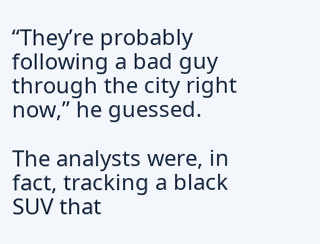“They’re probably following a bad guy through the city right now,” he guessed.

The analysts were, in fact, tracking a black SUV that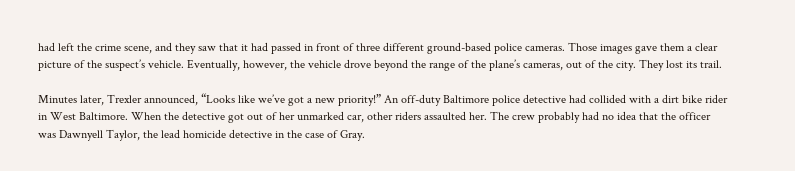had left the crime scene, and they saw that it had passed in front of three different ground-based police cameras. Those images gave them a clear picture of the suspect’s vehicle. Eventually, however, the vehicle drove beyond the range of the plane’s cameras, out of the city. They lost its trail.

Minutes later, Trexler announced, “Looks like we’ve got a new priority!” An off-duty Baltimore police detective had collided with a dirt bike rider in West Baltimore. When the detective got out of her unmarked car, other riders assaulted her. The crew probably had no idea that the officer was Dawnyell Taylor, the lead homicide detective in the case of Gray.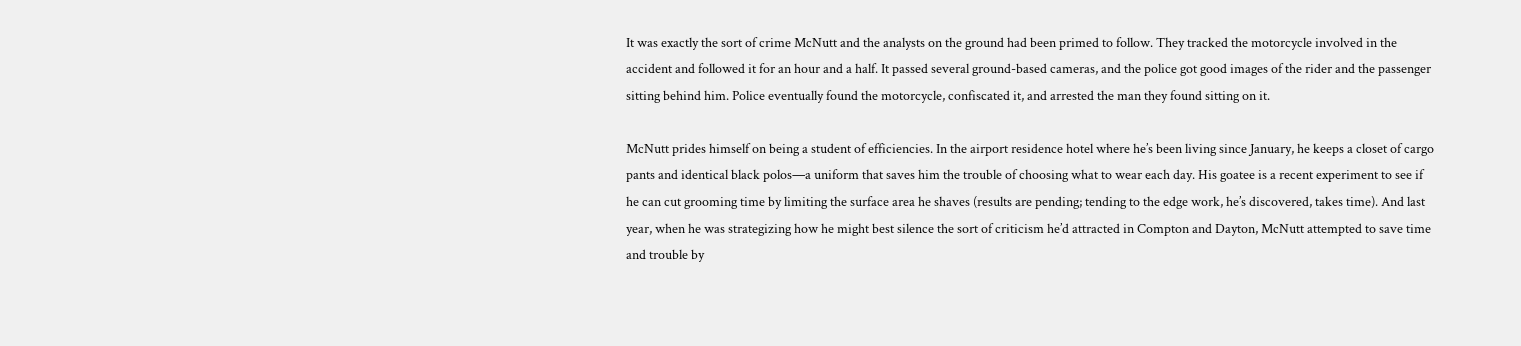It was exactly the sort of crime McNutt and the analysts on the ground had been primed to follow. They tracked the motorcycle involved in the accident and followed it for an hour and a half. It passed several ground-based cameras, and the police got good images of the rider and the passenger sitting behind him. Police eventually found the motorcycle, confiscated it, and arrested the man they found sitting on it.

McNutt prides himself on being a student of efficiencies. In the airport residence hotel where he’s been living since January, he keeps a closet of cargo pants and identical black polos—a uniform that saves him the trouble of choosing what to wear each day. His goatee is a recent experiment to see if he can cut grooming time by limiting the surface area he shaves (results are pending; tending to the edge work, he’s discovered, takes time). And last year, when he was strategizing how he might best silence the sort of criticism he’d attracted in Compton and Dayton, McNutt attempted to save time and trouble by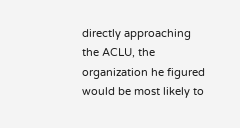directly approaching the ACLU, the organization he figured would be most likely to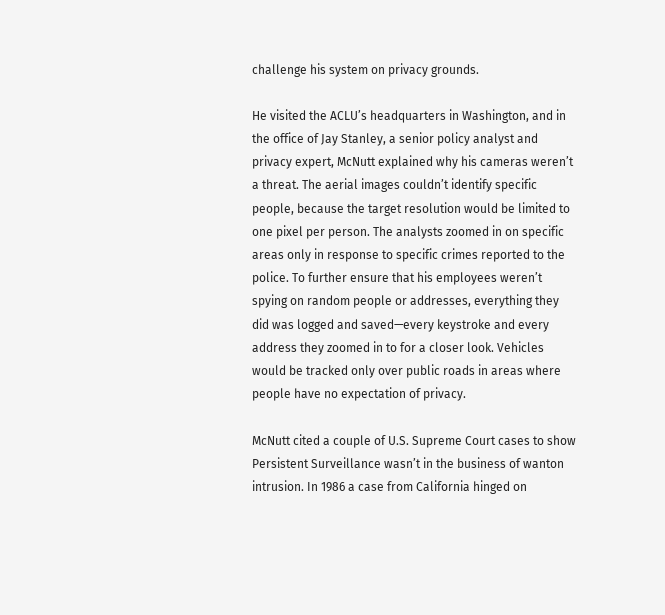challenge his system on privacy grounds.

He visited the ACLU’s headquarters in Washington, and in the office of Jay Stanley, a senior policy analyst and privacy expert, McNutt explained why his cameras weren’t a threat. The aerial images couldn’t identify specific people, because the target resolution would be limited to one pixel per person. The analysts zoomed in on specific areas only in response to specific crimes reported to the police. To further ensure that his employees weren’t spying on random people or addresses, everything they did was logged and saved—every keystroke and every address they zoomed in to for a closer look. Vehicles would be tracked only over public roads in areas where people have no expectation of privacy.

McNutt cited a couple of U.S. Supreme Court cases to show Persistent Surveillance wasn’t in the business of wanton intrusion. In 1986 a case from California hinged on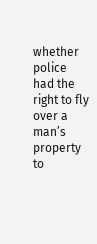whether police had the right to fly over a man’s property to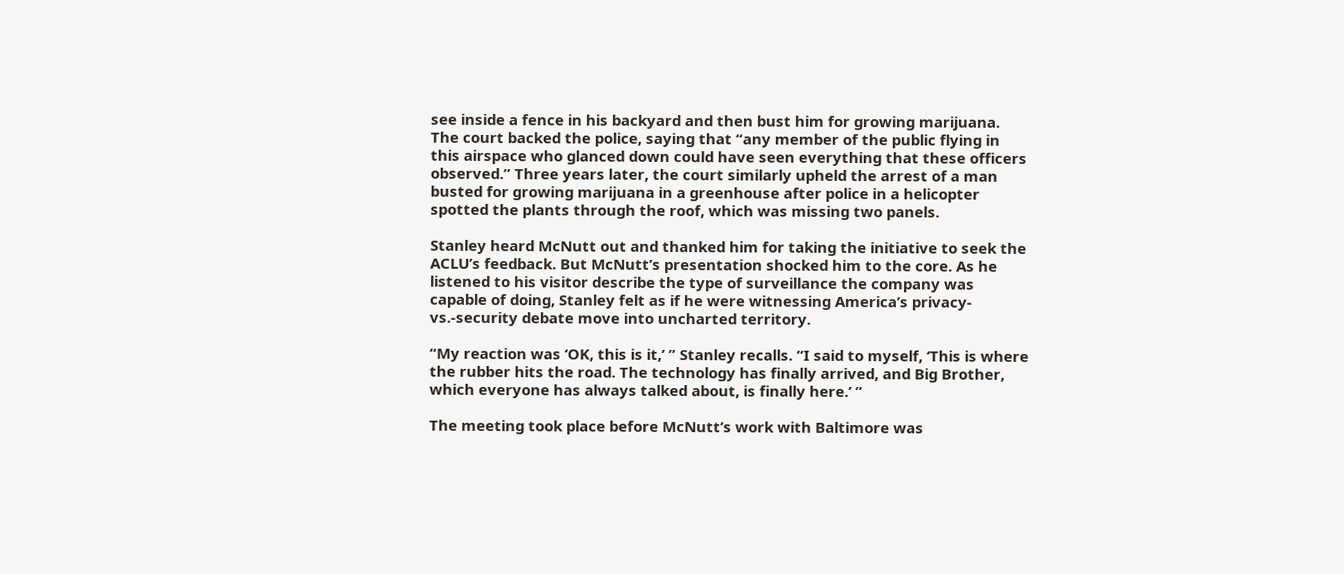see inside a fence in his backyard and then bust him for growing marijuana. The court backed the police, saying that “any member of the public flying in this airspace who glanced down could have seen everything that these officers observed.” Three years later, the court similarly upheld the arrest of a man busted for growing marijuana in a greenhouse after police in a helicopter spotted the plants through the roof, which was missing two panels.

Stanley heard McNutt out and thanked him for taking the initiative to seek the ACLU’s feedback. But McNutt’s presentation shocked him to the core. As he listened to his visitor describe the type of surveillance the company was capable of doing, Stanley felt as if he were witnessing America’s privacy-vs.-security debate move into uncharted territory.

“My reaction was ‘OK, this is it,’ ” Stanley recalls. “I said to myself, ‘This is where the rubber hits the road. The technology has finally arrived, and Big Brother, which everyone has always talked about, is finally here.’ ”

The meeting took place before McNutt’s work with Baltimore was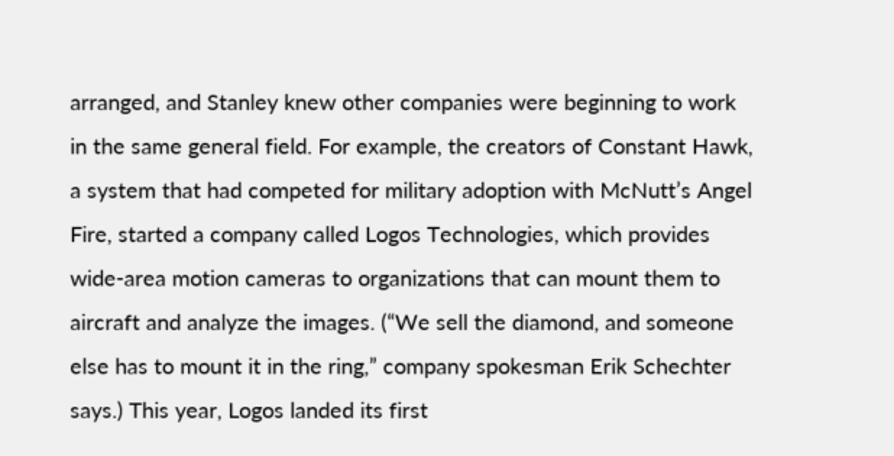arranged, and Stanley knew other companies were beginning to work in the same general field. For example, the creators of Constant Hawk, a system that had competed for military adoption with McNutt’s Angel Fire, started a company called Logos Technologies, which provides wide-area motion cameras to organizations that can mount them to aircraft and analyze the images. (“We sell the diamond, and someone else has to mount it in the ring,” company spokesman Erik Schechter says.) This year, Logos landed its first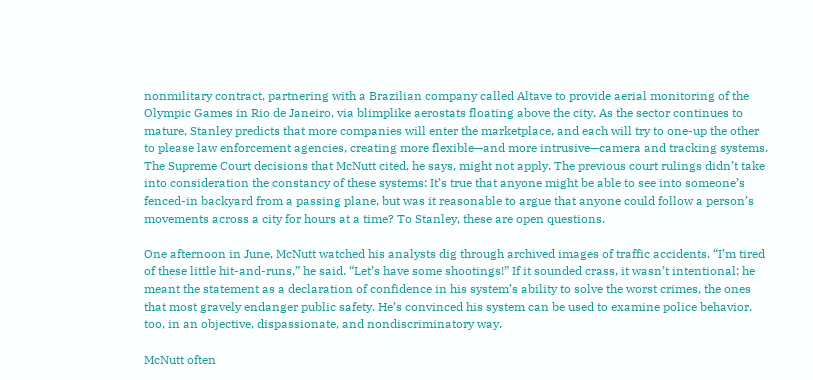nonmilitary contract, partnering with a Brazilian company called Altave to provide aerial monitoring of the Olympic Games in Rio de Janeiro, via blimplike aerostats floating above the city. As the sector continues to mature, Stanley predicts that more companies will enter the marketplace, and each will try to one-up the other to please law enforcement agencies, creating more flexible—and more intrusive—camera and tracking systems. The Supreme Court decisions that McNutt cited, he says, might not apply. The previous court rulings didn’t take into consideration the constancy of these systems: It’s true that anyone might be able to see into someone’s fenced-in backyard from a passing plane, but was it reasonable to argue that anyone could follow a person’s movements across a city for hours at a time? To Stanley, these are open questions.

One afternoon in June, McNutt watched his analysts dig through archived images of traffic accidents. “I’m tired of these little hit-and-runs,” he said. “Let’s have some shootings!” If it sounded crass, it wasn’t intentional; he meant the statement as a declaration of confidence in his system’s ability to solve the worst crimes, the ones that most gravely endanger public safety. He’s convinced his system can be used to examine police behavior, too, in an objective, dispassionate, and nondiscriminatory way.

McNutt often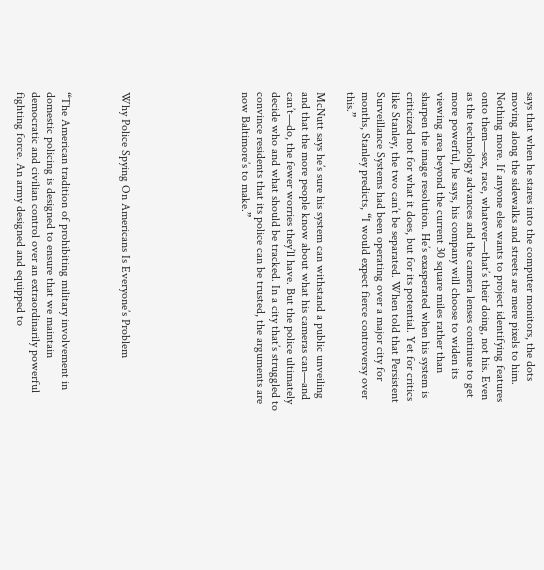says that when he stares into the computer monitors, the dots moving along the sidewalks and streets are mere pixels to him. Nothing more. If anyone else wants to project identifying features onto them—sex, race, whatever—that’s their doing, not his. Even as the technology advances and the camera lenses continue to get more powerful, he says, his company will choose to widen its viewing area beyond the current 30 square miles rather than sharpen the image resolution. He’s exasperated when his system is criticized not for what it does, but for its potential. Yet for critics like Stanley, the two can’t be separated. When told that Persistent Surveillance Systems had been operating over a major city for months, Stanley predicts, “I would expect fierce controversy over this.”

McNutt says he’s sure his system can withstand a public unveiling and that the more people know about what his cameras can—and can’t—do, the fewer worries they’ll have. But the police ultimately decide who and what should be tracked. In a city that’s struggled to convince residents that its police can be trusted, the arguments are now Baltimore’s to make.”







Why Police Spying On Americans Is Everyone’s Problem



“The American tradition of prohibiting military involvement in domestic policing is designed to ensure that we maintain democratic and civilian control over an extraordinarily powerful fighting force. An army designed and equipped to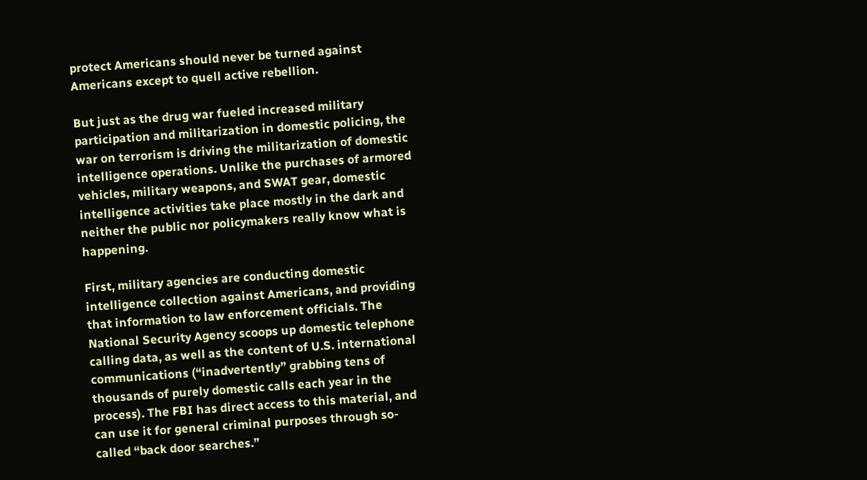protect Americans should never be turned against Americans except to quell active rebellion.

But just as the drug war fueled increased military participation and militarization in domestic policing, the war on terrorism is driving the militarization of domestic intelligence operations. Unlike the purchases of armored vehicles, military weapons, and SWAT gear, domestic intelligence activities take place mostly in the dark and neither the public nor policymakers really know what is happening.

First, military agencies are conducting domestic intelligence collection against Americans, and providing that information to law enforcement officials. The National Security Agency scoops up domestic telephone calling data, as well as the content of U.S. international communications (“inadvertently” grabbing tens of thousands of purely domestic calls each year in the process). The FBI has direct access to this material, and can use it for general criminal purposes through so-called “back door searches.”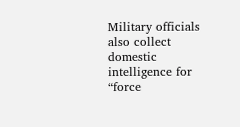Military officials also collect domestic intelligence for “force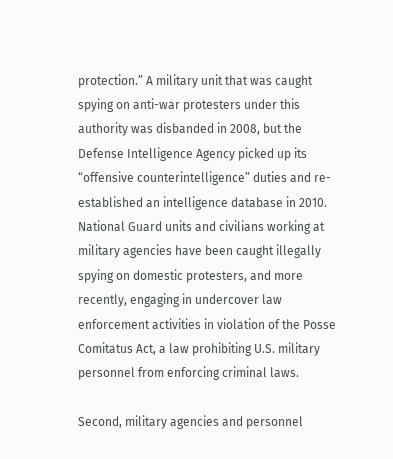protection.” A military unit that was caught spying on anti-war protesters under this authority was disbanded in 2008, but the Defense Intelligence Agency picked up its “offensive counterintelligence” duties and re-established an intelligence database in 2010. National Guard units and civilians working at military agencies have been caught illegally spying on domestic protesters, and more recently, engaging in undercover law enforcement activities in violation of the Posse Comitatus Act, a law prohibiting U.S. military personnel from enforcing criminal laws.

Second, military agencies and personnel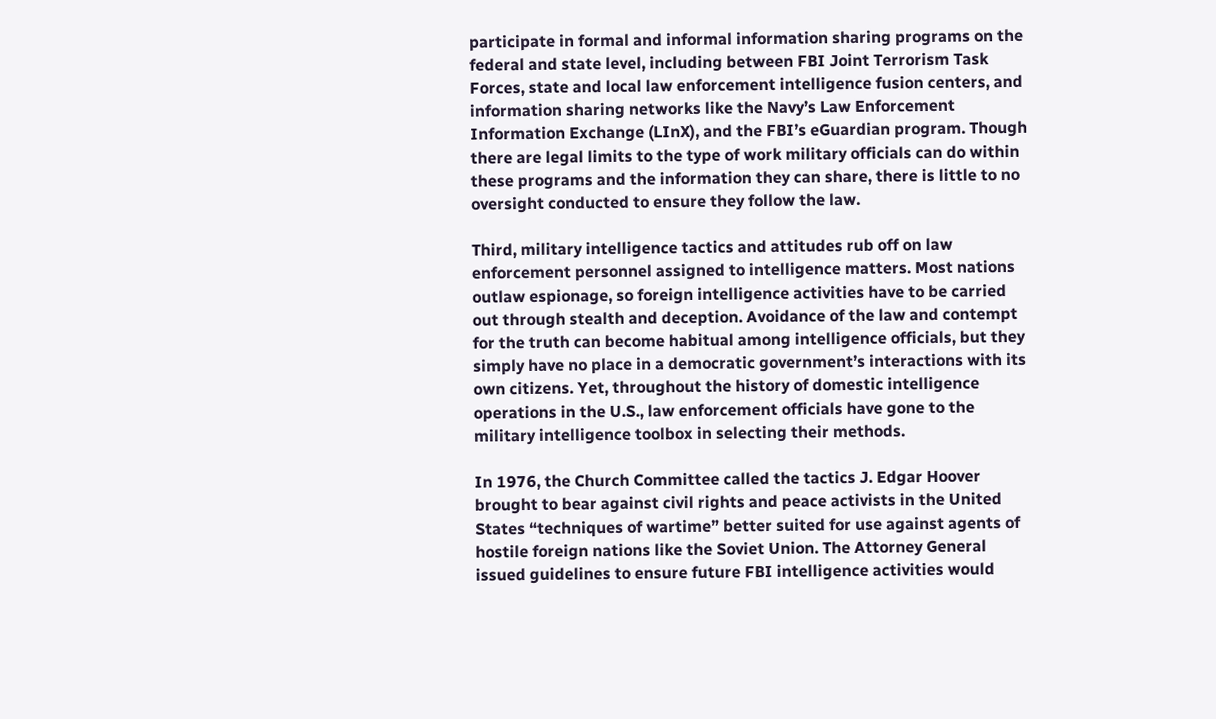participate in formal and informal information sharing programs on the federal and state level, including between FBI Joint Terrorism Task Forces, state and local law enforcement intelligence fusion centers, and information sharing networks like the Navy’s Law Enforcement Information Exchange (LInX), and the FBI’s eGuardian program. Though there are legal limits to the type of work military officials can do within these programs and the information they can share, there is little to no oversight conducted to ensure they follow the law.

Third, military intelligence tactics and attitudes rub off on law enforcement personnel assigned to intelligence matters. Most nations outlaw espionage, so foreign intelligence activities have to be carried out through stealth and deception. Avoidance of the law and contempt for the truth can become habitual among intelligence officials, but they simply have no place in a democratic government’s interactions with its own citizens. Yet, throughout the history of domestic intelligence operations in the U.S., law enforcement officials have gone to the military intelligence toolbox in selecting their methods.

In 1976, the Church Committee called the tactics J. Edgar Hoover brought to bear against civil rights and peace activists in the United States “techniques of wartime” better suited for use against agents of hostile foreign nations like the Soviet Union. The Attorney General issued guidelines to ensure future FBI intelligence activities would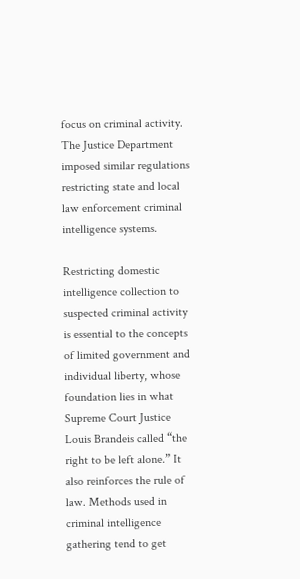focus on criminal activity. The Justice Department imposed similar regulations restricting state and local law enforcement criminal intelligence systems.

Restricting domestic intelligence collection to suspected criminal activity is essential to the concepts of limited government and individual liberty, whose foundation lies in what Supreme Court Justice Louis Brandeis called “the right to be left alone.” It also reinforces the rule of law. Methods used in criminal intelligence gathering tend to get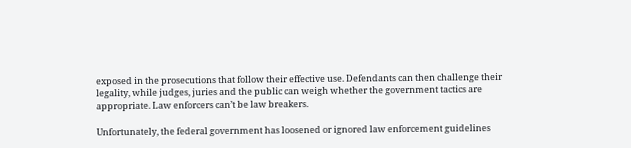exposed in the prosecutions that follow their effective use. Defendants can then challenge their legality, while judges, juries and the public can weigh whether the government tactics are appropriate. Law enforcers can’t be law breakers.

Unfortunately, the federal government has loosened or ignored law enforcement guidelines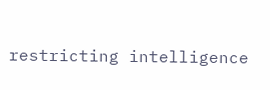restricting intelligence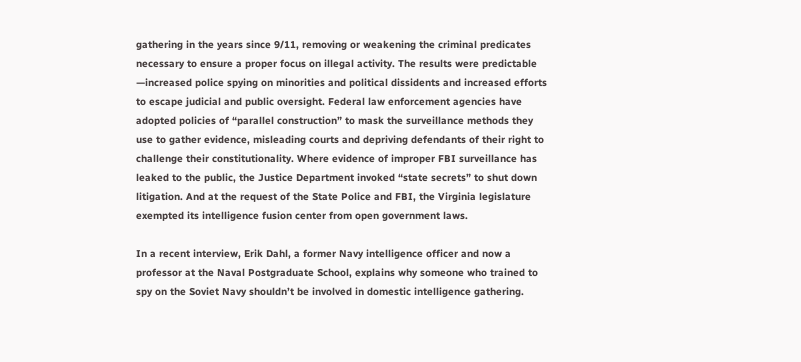gathering in the years since 9/11, removing or weakening the criminal predicates necessary to ensure a proper focus on illegal activity. The results were predictable —increased police spying on minorities and political dissidents and increased efforts to escape judicial and public oversight. Federal law enforcement agencies have adopted policies of “parallel construction” to mask the surveillance methods they use to gather evidence, misleading courts and depriving defendants of their right to challenge their constitutionality. Where evidence of improper FBI surveillance has leaked to the public, the Justice Department invoked “state secrets” to shut down litigation. And at the request of the State Police and FBI, the Virginia legislature exempted its intelligence fusion center from open government laws.

In a recent interview, Erik Dahl, a former Navy intelligence officer and now a professor at the Naval Postgraduate School, explains why someone who trained to spy on the Soviet Navy shouldn’t be involved in domestic intelligence gathering.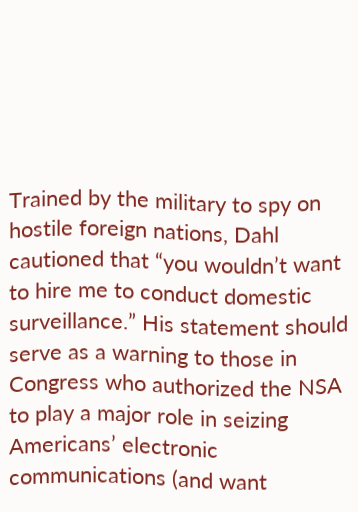Trained by the military to spy on hostile foreign nations, Dahl cautioned that “you wouldn’t want to hire me to conduct domestic surveillance.” His statement should serve as a warning to those in Congress who authorized the NSA to play a major role in seizing Americans’ electronic communications (and want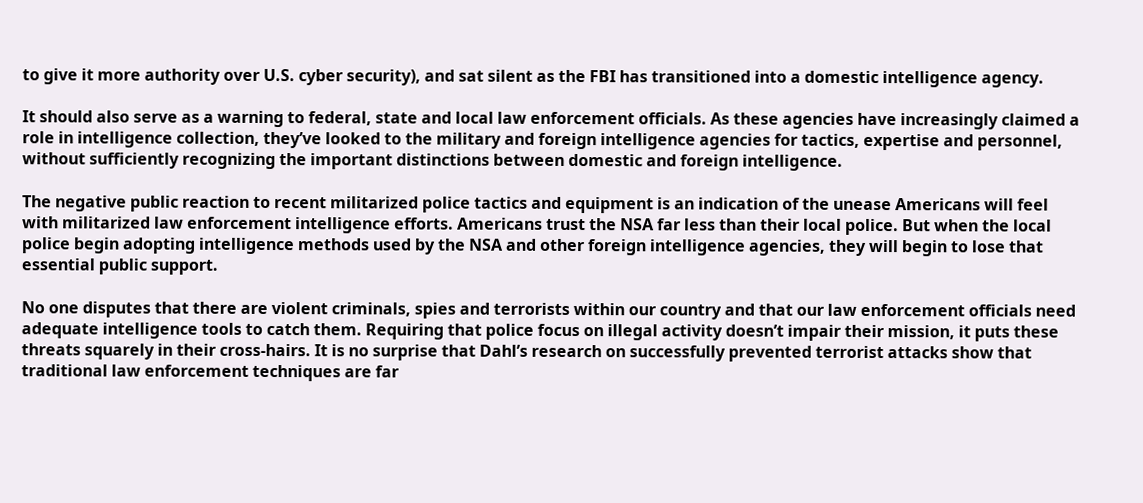to give it more authority over U.S. cyber security), and sat silent as the FBI has transitioned into a domestic intelligence agency.

It should also serve as a warning to federal, state and local law enforcement officials. As these agencies have increasingly claimed a role in intelligence collection, they’ve looked to the military and foreign intelligence agencies for tactics, expertise and personnel, without sufficiently recognizing the important distinctions between domestic and foreign intelligence.

The negative public reaction to recent militarized police tactics and equipment is an indication of the unease Americans will feel with militarized law enforcement intelligence efforts. Americans trust the NSA far less than their local police. But when the local police begin adopting intelligence methods used by the NSA and other foreign intelligence agencies, they will begin to lose that essential public support.

No one disputes that there are violent criminals, spies and terrorists within our country and that our law enforcement officials need adequate intelligence tools to catch them. Requiring that police focus on illegal activity doesn’t impair their mission, it puts these threats squarely in their cross-hairs. It is no surprise that Dahl’s research on successfully prevented terrorist attacks show that traditional law enforcement techniques are far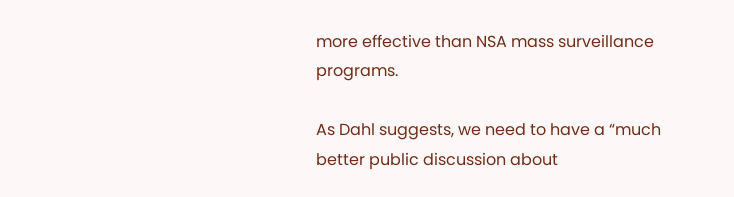more effective than NSA mass surveillance programs.

As Dahl suggests, we need to have a “much better public discussion about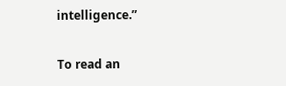intelligence.”

To read an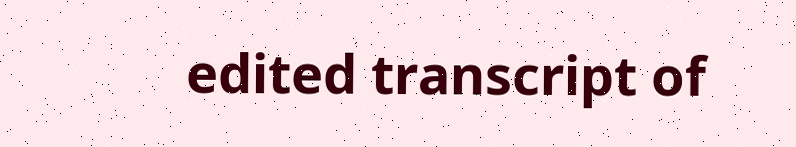edited transcript of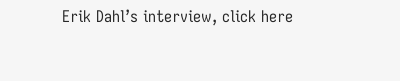Erik Dahl’s interview, click here